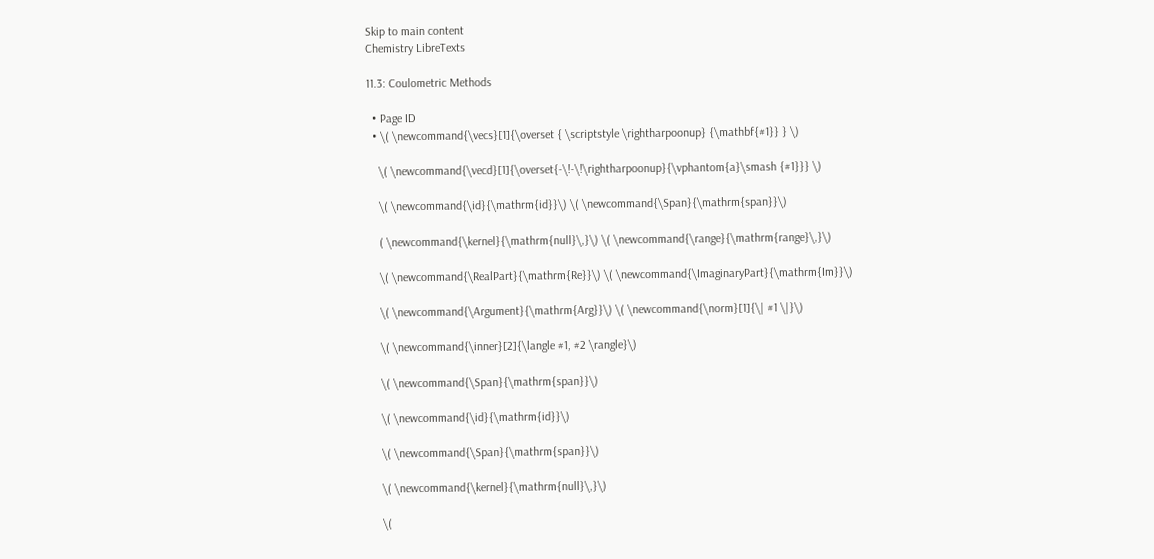Skip to main content
Chemistry LibreTexts

11.3: Coulometric Methods

  • Page ID
  • \( \newcommand{\vecs}[1]{\overset { \scriptstyle \rightharpoonup} {\mathbf{#1}} } \)

    \( \newcommand{\vecd}[1]{\overset{-\!-\!\rightharpoonup}{\vphantom{a}\smash {#1}}} \)

    \( \newcommand{\id}{\mathrm{id}}\) \( \newcommand{\Span}{\mathrm{span}}\)

    ( \newcommand{\kernel}{\mathrm{null}\,}\) \( \newcommand{\range}{\mathrm{range}\,}\)

    \( \newcommand{\RealPart}{\mathrm{Re}}\) \( \newcommand{\ImaginaryPart}{\mathrm{Im}}\)

    \( \newcommand{\Argument}{\mathrm{Arg}}\) \( \newcommand{\norm}[1]{\| #1 \|}\)

    \( \newcommand{\inner}[2]{\langle #1, #2 \rangle}\)

    \( \newcommand{\Span}{\mathrm{span}}\)

    \( \newcommand{\id}{\mathrm{id}}\)

    \( \newcommand{\Span}{\mathrm{span}}\)

    \( \newcommand{\kernel}{\mathrm{null}\,}\)

    \(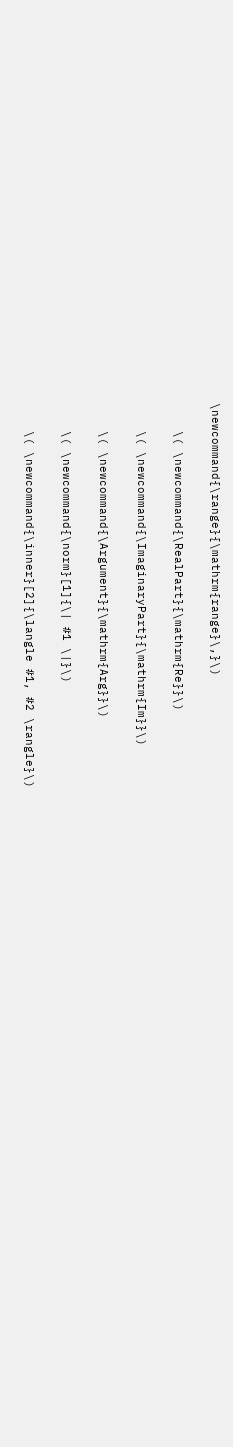\newcommand{\range}{\mathrm{range}\,}\)

    \( \newcommand{\RealPart}{\mathrm{Re}}\)

    \( \newcommand{\ImaginaryPart}{\mathrm{Im}}\)

    \( \newcommand{\Argument}{\mathrm{Arg}}\)

    \( \newcommand{\norm}[1]{\| #1 \|}\)

    \( \newcommand{\inner}[2]{\langle #1, #2 \rangle}\)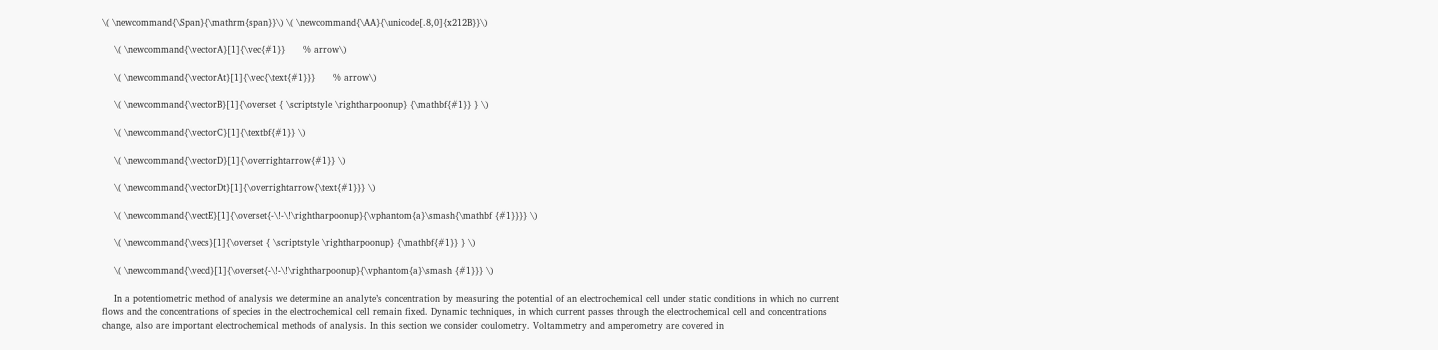\( \newcommand{\Span}{\mathrm{span}}\) \( \newcommand{\AA}{\unicode[.8,0]{x212B}}\)

    \( \newcommand{\vectorA}[1]{\vec{#1}}      % arrow\)

    \( \newcommand{\vectorAt}[1]{\vec{\text{#1}}}      % arrow\)

    \( \newcommand{\vectorB}[1]{\overset { \scriptstyle \rightharpoonup} {\mathbf{#1}} } \)

    \( \newcommand{\vectorC}[1]{\textbf{#1}} \)

    \( \newcommand{\vectorD}[1]{\overrightarrow{#1}} \)

    \( \newcommand{\vectorDt}[1]{\overrightarrow{\text{#1}}} \)

    \( \newcommand{\vectE}[1]{\overset{-\!-\!\rightharpoonup}{\vphantom{a}\smash{\mathbf {#1}}}} \)

    \( \newcommand{\vecs}[1]{\overset { \scriptstyle \rightharpoonup} {\mathbf{#1}} } \)

    \( \newcommand{\vecd}[1]{\overset{-\!-\!\rightharpoonup}{\vphantom{a}\smash {#1}}} \)

    In a potentiometric method of analysis we determine an analyte’s concentration by measuring the potential of an electrochemical cell under static conditions in which no current flows and the concentrations of species in the electrochemical cell remain fixed. Dynamic techniques, in which current passes through the electrochemical cell and concentrations change, also are important electrochemical methods of analysis. In this section we consider coulometry. Voltammetry and amperometry are covered in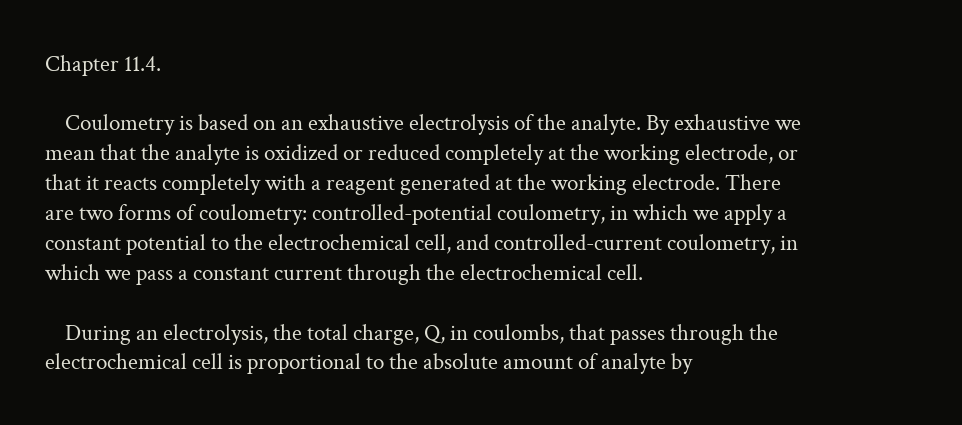Chapter 11.4.

    Coulometry is based on an exhaustive electrolysis of the analyte. By exhaustive we mean that the analyte is oxidized or reduced completely at the working electrode, or that it reacts completely with a reagent generated at the working electrode. There are two forms of coulometry: controlled-potential coulometry, in which we apply a constant potential to the electrochemical cell, and controlled-current coulometry, in which we pass a constant current through the electrochemical cell.

    During an electrolysis, the total charge, Q, in coulombs, that passes through the electrochemical cell is proportional to the absolute amount of analyte by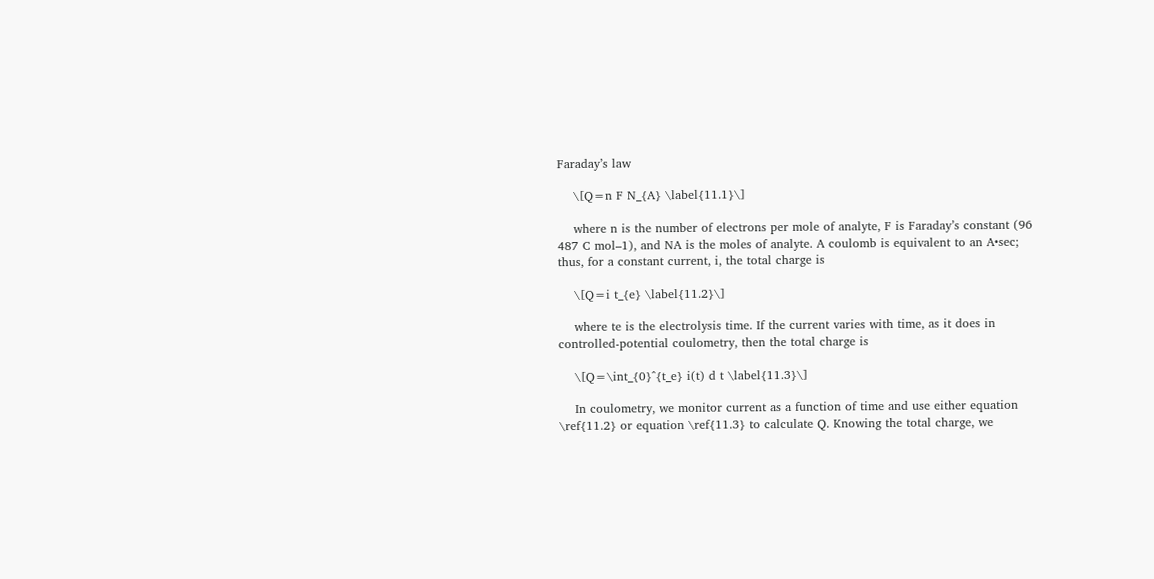Faraday’s law

    \[Q=n F N_{A} \label{11.1}\]

    where n is the number of electrons per mole of analyte, F is Faraday’s constant (96 487 C mol–1), and NA is the moles of analyte. A coulomb is equivalent to an A•sec; thus, for a constant current, i, the total charge is

    \[Q=i t_{e} \label{11.2}\]

    where te is the electrolysis time. If the current varies with time, as it does in controlled-potential coulometry, then the total charge is

    \[Q=\int_{0}^{t_e} i(t) d t \label{11.3}\]

    In coulometry, we monitor current as a function of time and use either equation \ref{11.2} or equation \ref{11.3} to calculate Q. Knowing the total charge, we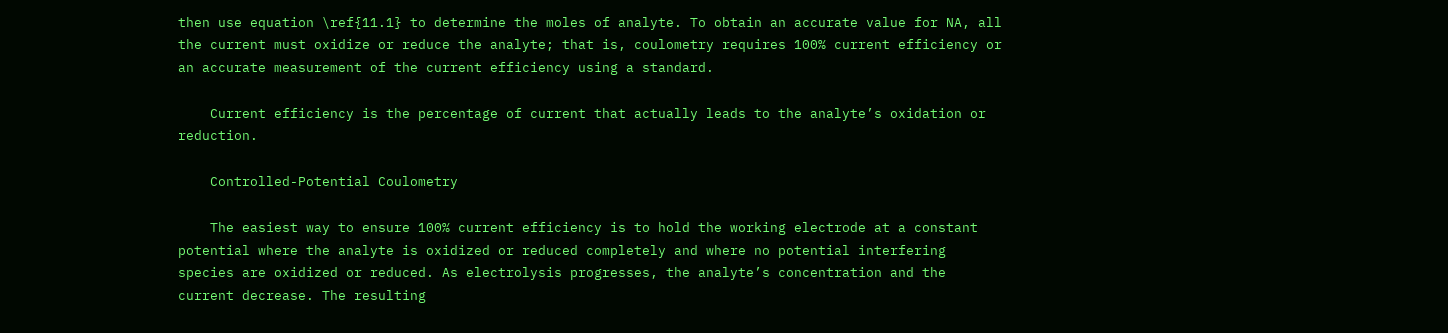then use equation \ref{11.1} to determine the moles of analyte. To obtain an accurate value for NA, all the current must oxidize or reduce the analyte; that is, coulometry requires 100% current efficiency or an accurate measurement of the current efficiency using a standard.

    Current efficiency is the percentage of current that actually leads to the analyte’s oxidation or reduction.

    Controlled-Potential Coulometry

    The easiest way to ensure 100% current efficiency is to hold the working electrode at a constant potential where the analyte is oxidized or reduced completely and where no potential interfering species are oxidized or reduced. As electrolysis progresses, the analyte’s concentration and the current decrease. The resulting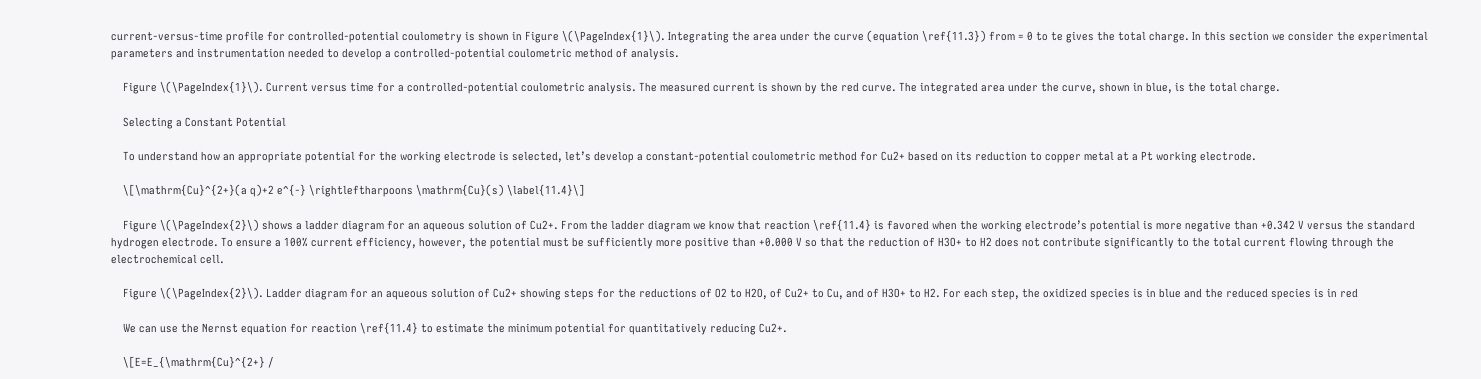current-versus-time profile for controlled-potential coulometry is shown in Figure \(\PageIndex{1}\). Integrating the area under the curve (equation \ref{11.3}) from = 0 to te gives the total charge. In this section we consider the experimental parameters and instrumentation needed to develop a controlled-potential coulometric method of analysis.

    Figure \(\PageIndex{1}\). Current versus time for a controlled-potential coulometric analysis. The measured current is shown by the red curve. The integrated area under the curve, shown in blue, is the total charge.

    Selecting a Constant Potential

    To understand how an appropriate potential for the working electrode is selected, let’s develop a constant-potential coulometric method for Cu2+ based on its reduction to copper metal at a Pt working electrode.

    \[\mathrm{Cu}^{2+}(a q)+2 e^{-} \rightleftharpoons \mathrm{Cu}(s) \label{11.4}\]

    Figure \(\PageIndex{2}\) shows a ladder diagram for an aqueous solution of Cu2+. From the ladder diagram we know that reaction \ref{11.4} is favored when the working electrode’s potential is more negative than +0.342 V versus the standard hydrogen electrode. To ensure a 100% current efficiency, however, the potential must be sufficiently more positive than +0.000 V so that the reduction of H3O+ to H2 does not contribute significantly to the total current flowing through the electrochemical cell.

    Figure \(\PageIndex{2}\). Ladder diagram for an aqueous solution of Cu2+ showing steps for the reductions of O2 to H2O, of Cu2+ to Cu, and of H3O+ to H2. For each step, the oxidized species is in blue and the reduced species is in red

    We can use the Nernst equation for reaction \ref{11.4} to estimate the minimum potential for quantitatively reducing Cu2+.

    \[E=E_{\mathrm{Cu}^{2+} /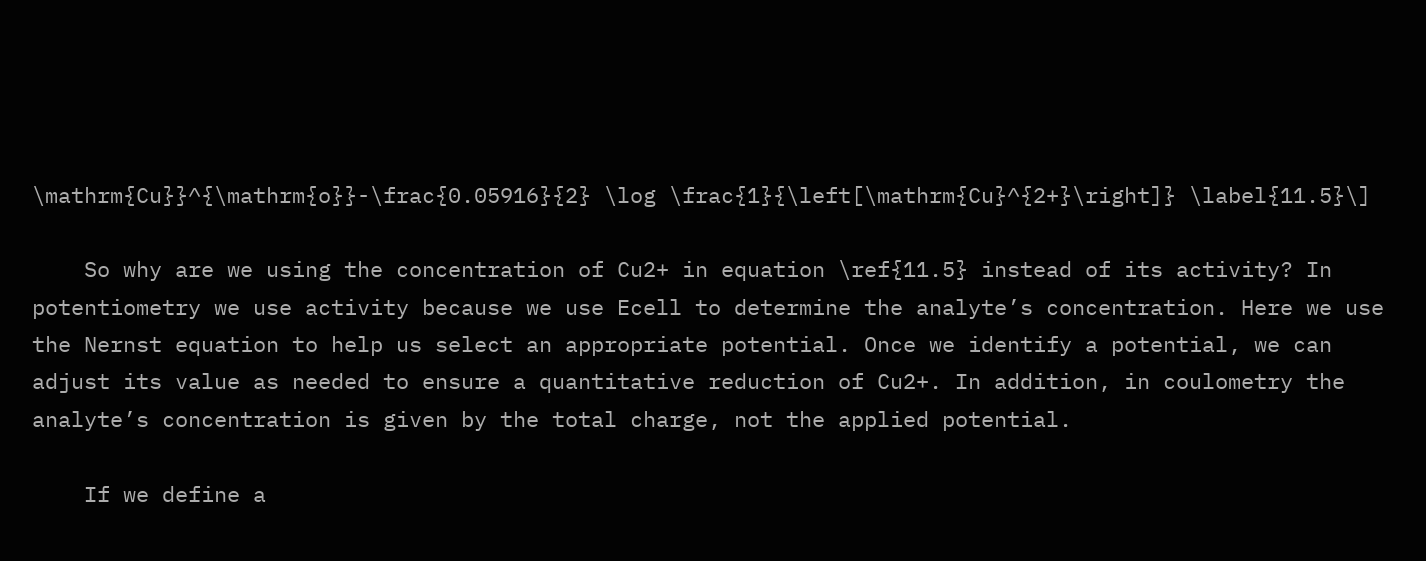\mathrm{Cu}}^{\mathrm{o}}-\frac{0.05916}{2} \log \frac{1}{\left[\mathrm{Cu}^{2+}\right]} \label{11.5}\]

    So why are we using the concentration of Cu2+ in equation \ref{11.5} instead of its activity? In potentiometry we use activity because we use Ecell to determine the analyte’s concentration. Here we use the Nernst equation to help us select an appropriate potential. Once we identify a potential, we can adjust its value as needed to ensure a quantitative reduction of Cu2+. In addition, in coulometry the analyte’s concentration is given by the total charge, not the applied potential.

    If we define a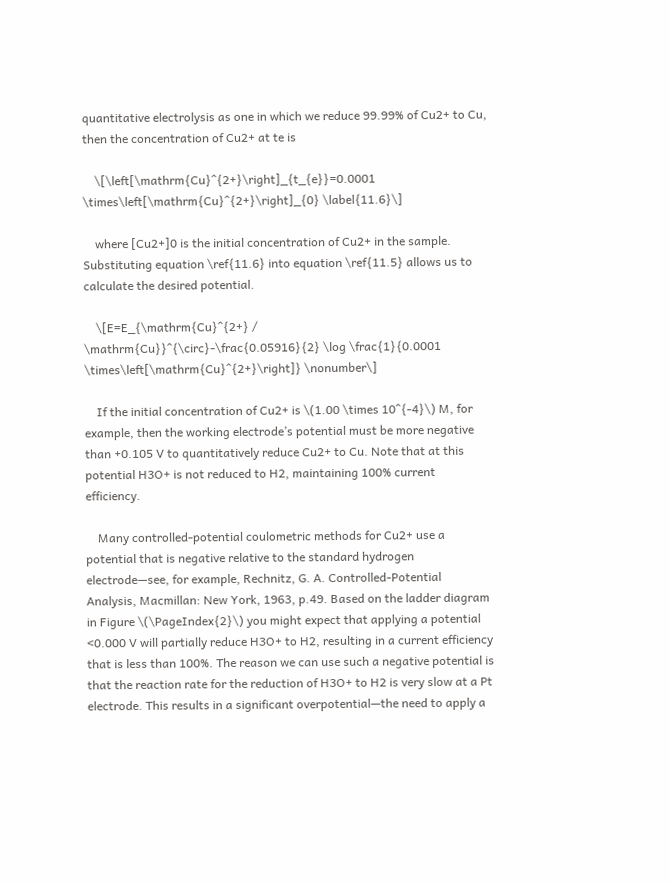quantitative electrolysis as one in which we reduce 99.99% of Cu2+ to Cu, then the concentration of Cu2+ at te is

    \[\left[\mathrm{Cu}^{2+}\right]_{t_{e}}=0.0001 \times\left[\mathrm{Cu}^{2+}\right]_{0} \label{11.6}\]

    where [Cu2+]0 is the initial concentration of Cu2+ in the sample. Substituting equation \ref{11.6} into equation \ref{11.5} allows us to calculate the desired potential.

    \[E=E_{\mathrm{Cu}^{2+} / \mathrm{Cu}}^{\circ}-\frac{0.05916}{2} \log \frac{1}{0.0001 \times\left[\mathrm{Cu}^{2+}\right]} \nonumber\]

    If the initial concentration of Cu2+ is \(1.00 \times 10^{-4}\) M, for example, then the working electrode’s potential must be more negative than +0.105 V to quantitatively reduce Cu2+ to Cu. Note that at this potential H3O+ is not reduced to H2, maintaining 100% current efficiency.

    Many controlled-potential coulometric methods for Cu2+ use a potential that is negative relative to the standard hydrogen electrode—see, for example, Rechnitz, G. A. Controlled-Potential Analysis, Macmillan: New York, 1963, p.49. Based on the ladder diagram in Figure \(\PageIndex{2}\) you might expect that applying a potential <0.000 V will partially reduce H3O+ to H2, resulting in a current efficiency that is less than 100%. The reason we can use such a negative potential is that the reaction rate for the reduction of H3O+ to H2 is very slow at a Pt electrode. This results in a significant overpotential—the need to apply a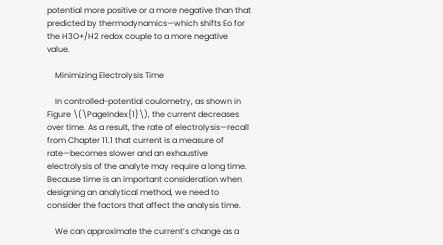potential more positive or a more negative than that predicted by thermodynamics—which shifts Eo for the H3O+/H2 redox couple to a more negative value.

    Minimizing Electrolysis Time

    In controlled-potential coulometry, as shown in Figure \(\PageIndex{1}\), the current decreases over time. As a result, the rate of electrolysis—recall from Chapter 11.1 that current is a measure of rate—becomes slower and an exhaustive electrolysis of the analyte may require a long time. Because time is an important consideration when designing an analytical method, we need to consider the factors that affect the analysis time.

    We can approximate the current’s change as a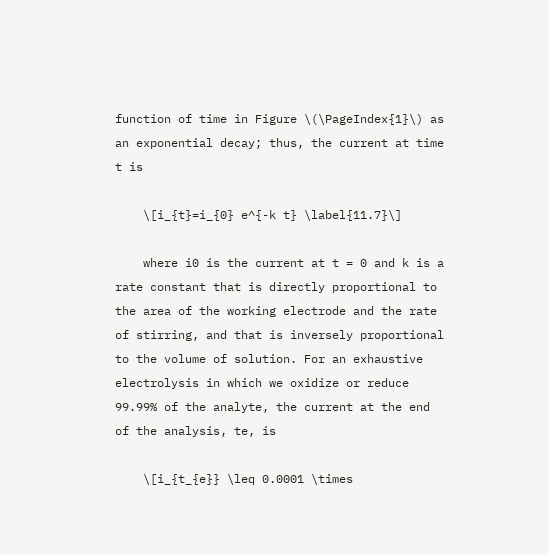function of time in Figure \(\PageIndex{1}\) as an exponential decay; thus, the current at time t is

    \[i_{t}=i_{0} e^{-k t} \label{11.7}\]

    where i0 is the current at t = 0 and k is a rate constant that is directly proportional to the area of the working electrode and the rate of stirring, and that is inversely proportional to the volume of solution. For an exhaustive electrolysis in which we oxidize or reduce 99.99% of the analyte, the current at the end of the analysis, te, is

    \[i_{t_{e}} \leq 0.0001 \times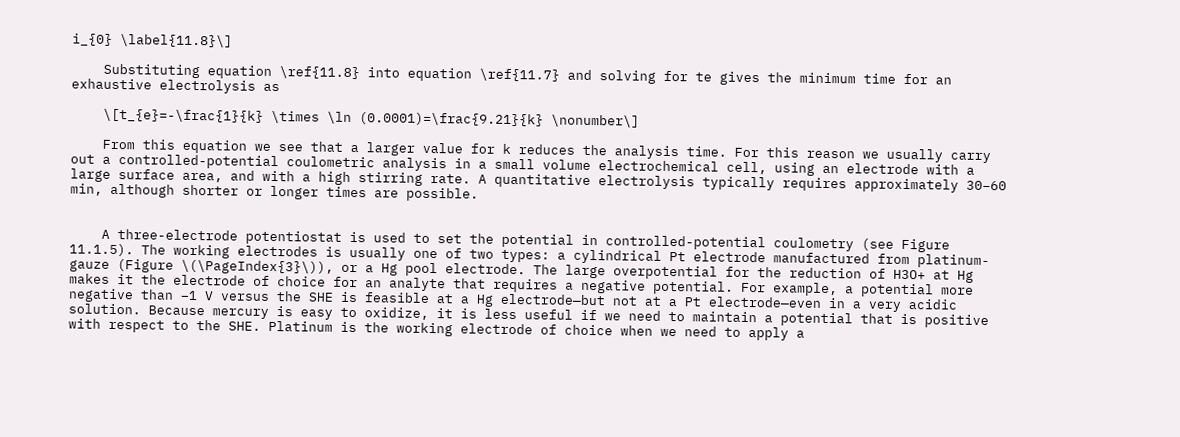i_{0} \label{11.8}\]

    Substituting equation \ref{11.8} into equation \ref{11.7} and solving for te gives the minimum time for an exhaustive electrolysis as

    \[t_{e}=-\frac{1}{k} \times \ln (0.0001)=\frac{9.21}{k} \nonumber\]

    From this equation we see that a larger value for k reduces the analysis time. For this reason we usually carry out a controlled-potential coulometric analysis in a small volume electrochemical cell, using an electrode with a large surface area, and with a high stirring rate. A quantitative electrolysis typically requires approximately 30–60 min, although shorter or longer times are possible.


    A three-electrode potentiostat is used to set the potential in controlled-potential coulometry (see Figure 11.1.5). The working electrodes is usually one of two types: a cylindrical Pt electrode manufactured from platinum-gauze (Figure \(\PageIndex{3}\)), or a Hg pool electrode. The large overpotential for the reduction of H3O+ at Hg makes it the electrode of choice for an analyte that requires a negative potential. For example, a potential more negative than –1 V versus the SHE is feasible at a Hg electrode—but not at a Pt electrode—even in a very acidic solution. Because mercury is easy to oxidize, it is less useful if we need to maintain a potential that is positive with respect to the SHE. Platinum is the working electrode of choice when we need to apply a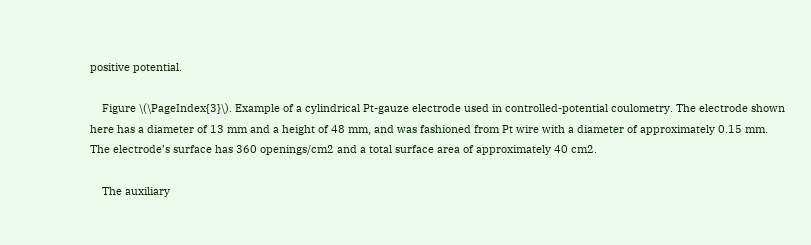positive potential.

    Figure \(\PageIndex{3}\). Example of a cylindrical Pt-gauze electrode used in controlled-potential coulometry. The electrode shown here has a diameter of 13 mm and a height of 48 mm, and was fashioned from Pt wire with a diameter of approximately 0.15 mm. The electrode’s surface has 360 openings/cm2 and a total surface area of approximately 40 cm2.

    The auxiliary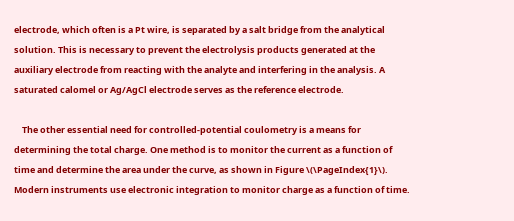electrode, which often is a Pt wire, is separated by a salt bridge from the analytical solution. This is necessary to prevent the electrolysis products generated at the auxiliary electrode from reacting with the analyte and interfering in the analysis. A saturated calomel or Ag/AgCl electrode serves as the reference electrode.

    The other essential need for controlled-potential coulometry is a means for determining the total charge. One method is to monitor the current as a function of time and determine the area under the curve, as shown in Figure \(\PageIndex{1}\). Modern instruments use electronic integration to monitor charge as a function of time.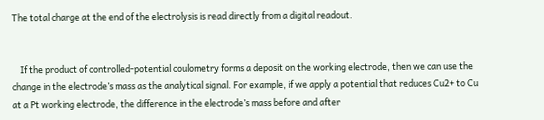The total charge at the end of the electrolysis is read directly from a digital readout.


    If the product of controlled-potential coulometry forms a deposit on the working electrode, then we can use the change in the electrode’s mass as the analytical signal. For example, if we apply a potential that reduces Cu2+ to Cu at a Pt working electrode, the difference in the electrode’s mass before and after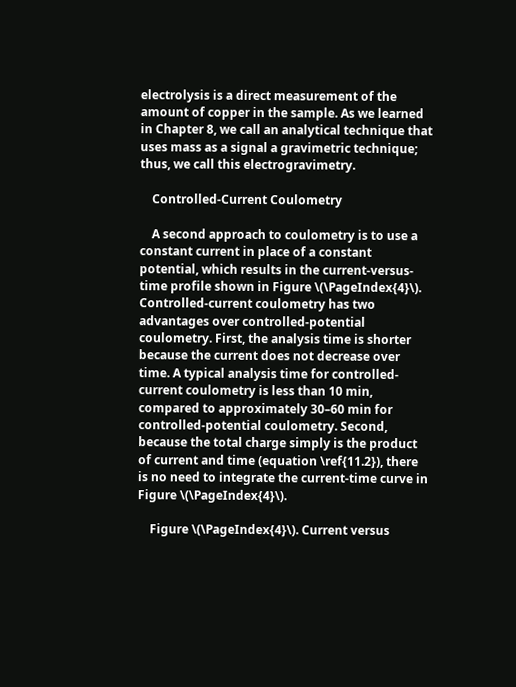electrolysis is a direct measurement of the amount of copper in the sample. As we learned in Chapter 8, we call an analytical technique that uses mass as a signal a gravimetric technique; thus, we call this electrogravimetry.

    Controlled-Current Coulometry

    A second approach to coulometry is to use a constant current in place of a constant potential, which results in the current-versus-time profile shown in Figure \(\PageIndex{4}\). Controlled-current coulometry has two advantages over controlled-potential coulometry. First, the analysis time is shorter because the current does not decrease over time. A typical analysis time for controlled-current coulometry is less than 10 min, compared to approximately 30–60 min for controlled-potential coulometry. Second, because the total charge simply is the product of current and time (equation \ref{11.2}), there is no need to integrate the current-time curve in Figure \(\PageIndex{4}\).

    Figure \(\PageIndex{4}\). Current versus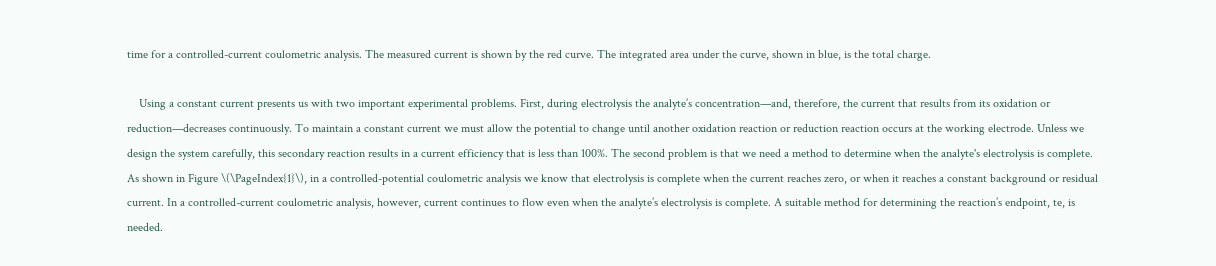time for a controlled-current coulometric analysis. The measured current is shown by the red curve. The integrated area under the curve, shown in blue, is the total charge.

    Using a constant current presents us with two important experimental problems. First, during electrolysis the analyte’s concentration—and, therefore, the current that results from its oxidation or reduction—decreases continuously. To maintain a constant current we must allow the potential to change until another oxidation reaction or reduction reaction occurs at the working electrode. Unless we design the system carefully, this secondary reaction results in a current efficiency that is less than 100%. The second problem is that we need a method to determine when the analyte's electrolysis is complete. As shown in Figure \(\PageIndex{1}\), in a controlled-potential coulometric analysis we know that electrolysis is complete when the current reaches zero, or when it reaches a constant background or residual current. In a controlled-current coulometric analysis, however, current continues to flow even when the analyte’s electrolysis is complete. A suitable method for determining the reaction’s endpoint, te, is needed.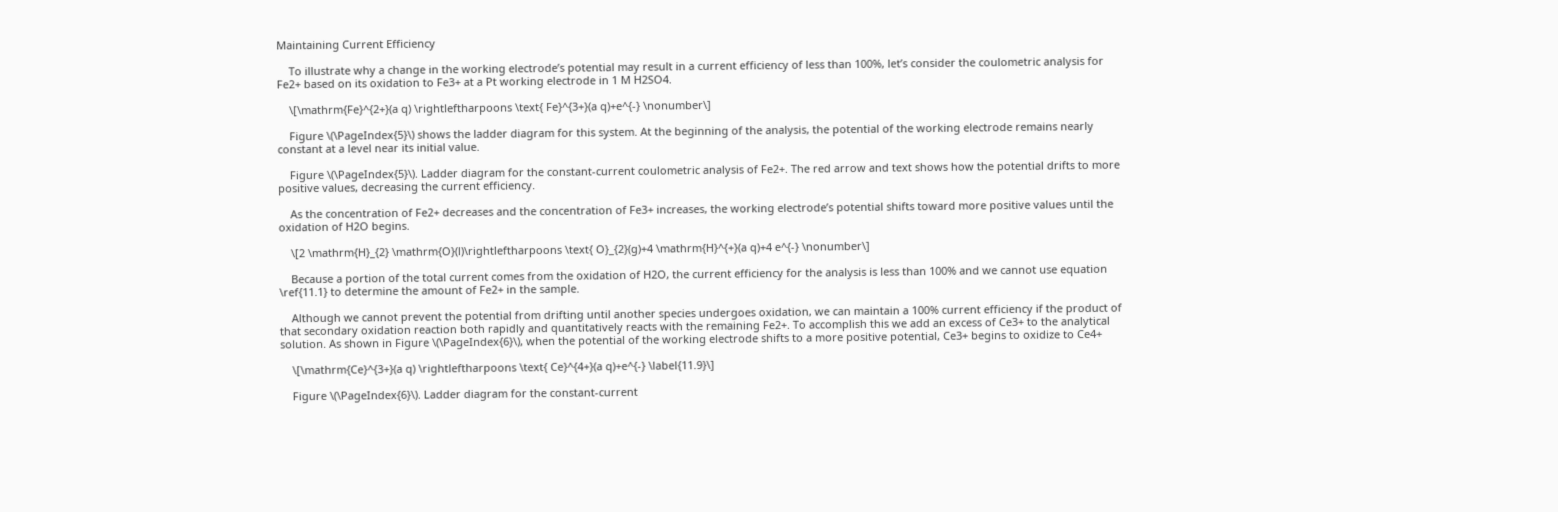Maintaining Current Efficiency

    To illustrate why a change in the working electrode’s potential may result in a current efficiency of less than 100%, let’s consider the coulometric analysis for Fe2+ based on its oxidation to Fe3+ at a Pt working electrode in 1 M H2SO4.

    \[\mathrm{Fe}^{2+}(a q) \rightleftharpoons \text{ Fe}^{3+}(a q)+e^{-} \nonumber\]

    Figure \(\PageIndex{5}\) shows the ladder diagram for this system. At the beginning of the analysis, the potential of the working electrode remains nearly constant at a level near its initial value.

    Figure \(\PageIndex{5}\). Ladder diagram for the constant-current coulometric analysis of Fe2+. The red arrow and text shows how the potential drifts to more positive values, decreasing the current efficiency.

    As the concentration of Fe2+ decreases and the concentration of Fe3+ increases, the working electrode’s potential shifts toward more positive values until the oxidation of H2O begins.

    \[2 \mathrm{H}_{2} \mathrm{O}(l)\rightleftharpoons \text{ O}_{2}(g)+4 \mathrm{H}^{+}(a q)+4 e^{-} \nonumber\]

    Because a portion of the total current comes from the oxidation of H2O, the current efficiency for the analysis is less than 100% and we cannot use equation \ref{11.1} to determine the amount of Fe2+ in the sample.

    Although we cannot prevent the potential from drifting until another species undergoes oxidation, we can maintain a 100% current efficiency if the product of that secondary oxidation reaction both rapidly and quantitatively reacts with the remaining Fe2+. To accomplish this we add an excess of Ce3+ to the analytical solution. As shown in Figure \(\PageIndex{6}\), when the potential of the working electrode shifts to a more positive potential, Ce3+ begins to oxidize to Ce4+

    \[\mathrm{Ce}^{3+}(a q) \rightleftharpoons \text{ Ce}^{4+}(a q)+e^{-} \label{11.9}\]

    Figure \(\PageIndex{6}\). Ladder diagram for the constant-current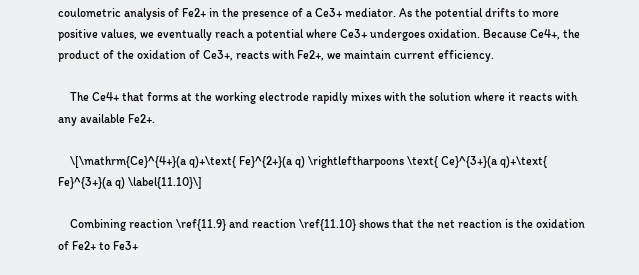coulometric analysis of Fe2+ in the presence of a Ce3+ mediator. As the potential drifts to more positive values, we eventually reach a potential where Ce3+ undergoes oxidation. Because Ce4+, the product of the oxidation of Ce3+, reacts with Fe2+, we maintain current efficiency.

    The Ce4+ that forms at the working electrode rapidly mixes with the solution where it reacts with any available Fe2+.

    \[\mathrm{Ce}^{4+}(a q)+\text{ Fe}^{2+}(a q) \rightleftharpoons \text{ Ce}^{3+}(a q)+\text{ Fe}^{3+}(a q) \label{11.10}\]

    Combining reaction \ref{11.9} and reaction \ref{11.10} shows that the net reaction is the oxidation of Fe2+ to Fe3+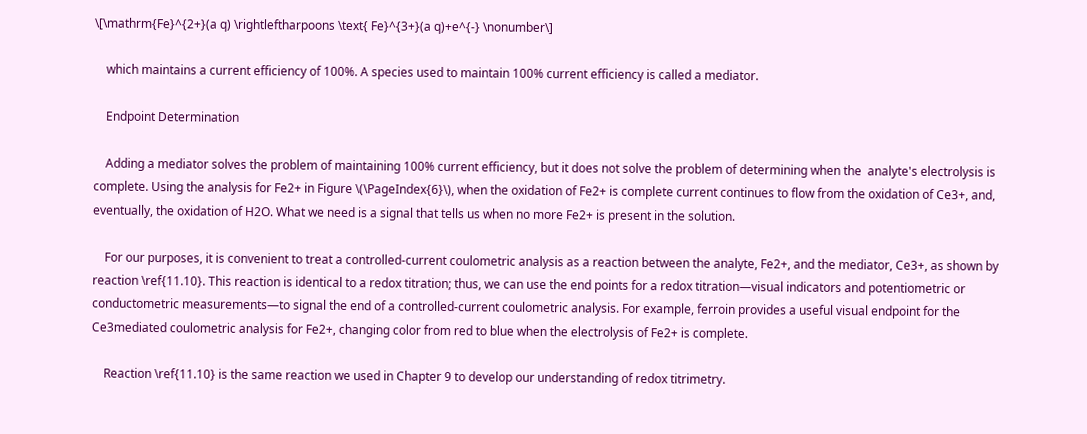\[\mathrm{Fe}^{2+}(a q) \rightleftharpoons \text{ Fe}^{3+}(a q)+e^{-} \nonumber\]

    which maintains a current efficiency of 100%. A species used to maintain 100% current efficiency is called a mediator.

    Endpoint Determination

    Adding a mediator solves the problem of maintaining 100% current efficiency, but it does not solve the problem of determining when the  analyte's electrolysis is complete. Using the analysis for Fe2+ in Figure \(\PageIndex{6}\), when the oxidation of Fe2+ is complete current continues to flow from the oxidation of Ce3+, and, eventually, the oxidation of H2O. What we need is a signal that tells us when no more Fe2+ is present in the solution.

    For our purposes, it is convenient to treat a controlled-current coulometric analysis as a reaction between the analyte, Fe2+, and the mediator, Ce3+, as shown by reaction \ref{11.10}. This reaction is identical to a redox titration; thus, we can use the end points for a redox titration—visual indicators and potentiometric or conductometric measurements—to signal the end of a controlled-current coulometric analysis. For example, ferroin provides a useful visual endpoint for the Ce3mediated coulometric analysis for Fe2+, changing color from red to blue when the electrolysis of Fe2+ is complete.

    Reaction \ref{11.10} is the same reaction we used in Chapter 9 to develop our understanding of redox titrimetry.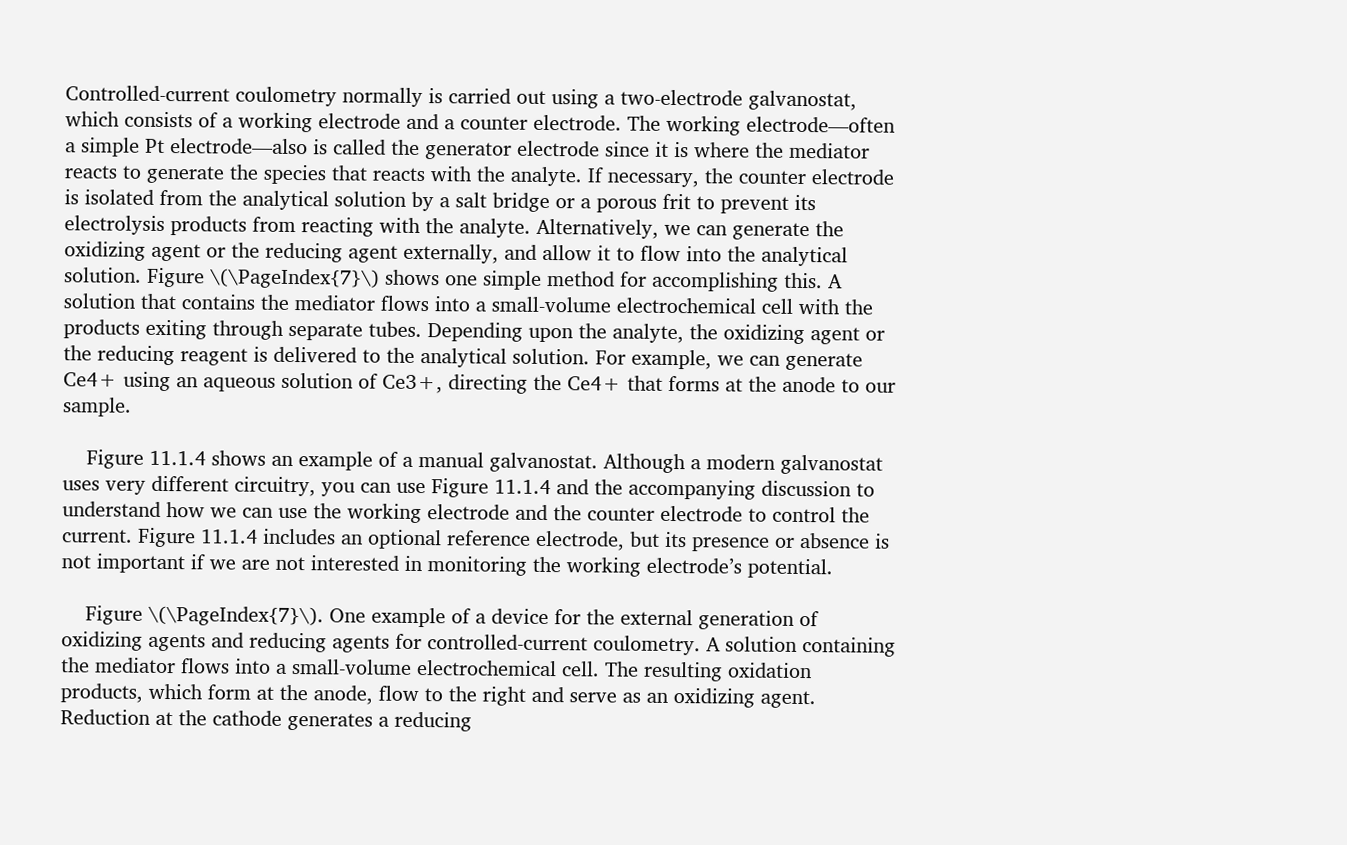Controlled-current coulometry normally is carried out using a two-electrode galvanostat, which consists of a working electrode and a counter electrode. The working electrode—often a simple Pt electrode—also is called the generator electrode since it is where the mediator reacts to generate the species that reacts with the analyte. If necessary, the counter electrode is isolated from the analytical solution by a salt bridge or a porous frit to prevent its electrolysis products from reacting with the analyte. Alternatively, we can generate the oxidizing agent or the reducing agent externally, and allow it to flow into the analytical solution. Figure \(\PageIndex{7}\) shows one simple method for accomplishing this. A solution that contains the mediator flows into a small-volume electrochemical cell with the products exiting through separate tubes. Depending upon the analyte, the oxidizing agent or the reducing reagent is delivered to the analytical solution. For example, we can generate Ce4+ using an aqueous solution of Ce3+, directing the Ce4+ that forms at the anode to our sample.

    Figure 11.1.4 shows an example of a manual galvanostat. Although a modern galvanostat uses very different circuitry, you can use Figure 11.1.4 and the accompanying discussion to understand how we can use the working electrode and the counter electrode to control the current. Figure 11.1.4 includes an optional reference electrode, but its presence or absence is not important if we are not interested in monitoring the working electrode’s potential.

    Figure \(\PageIndex{7}\). One example of a device for the external generation of oxidizing agents and reducing agents for controlled-current coulometry. A solution containing the mediator flows into a small-volume electrochemical cell. The resulting oxidation products, which form at the anode, flow to the right and serve as an oxidizing agent. Reduction at the cathode generates a reducing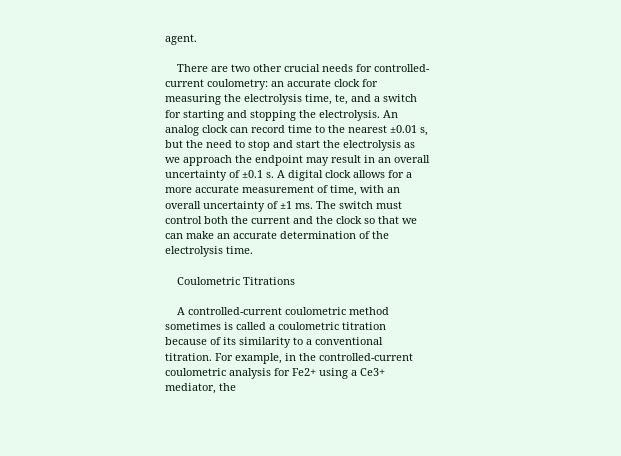agent.

    There are two other crucial needs for controlled-current coulometry: an accurate clock for measuring the electrolysis time, te, and a switch for starting and stopping the electrolysis. An analog clock can record time to the nearest ±0.01 s, but the need to stop and start the electrolysis as we approach the endpoint may result in an overall uncertainty of ±0.1 s. A digital clock allows for a more accurate measurement of time, with an overall uncertainty of ±1 ms. The switch must control both the current and the clock so that we can make an accurate determination of the electrolysis time.

    Coulometric Titrations

    A controlled-current coulometric method sometimes is called a coulometric titration because of its similarity to a conventional titration. For example, in the controlled-current coulometric analysis for Fe2+ using a Ce3+ mediator, the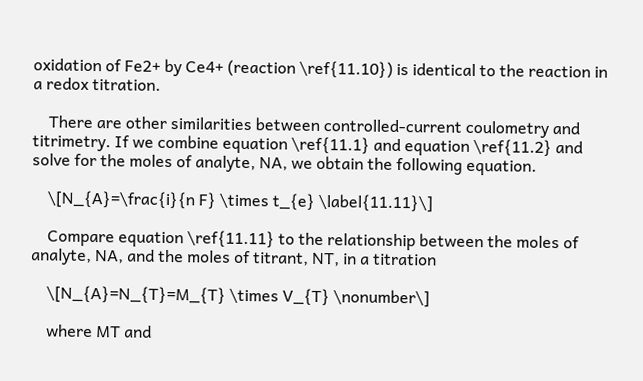oxidation of Fe2+ by Ce4+ (reaction \ref{11.10}) is identical to the reaction in a redox titration.

    There are other similarities between controlled-current coulometry and titrimetry. If we combine equation \ref{11.1} and equation \ref{11.2} and solve for the moles of analyte, NA, we obtain the following equation.

    \[N_{A}=\frac{i}{n F} \times t_{e} \label{11.11}\]

    Compare equation \ref{11.11} to the relationship between the moles of analyte, NA, and the moles of titrant, NT, in a titration

    \[N_{A}=N_{T}=M_{T} \times V_{T} \nonumber\]

    where MT and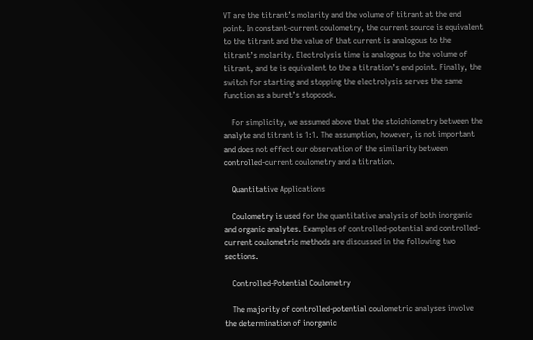VT are the titrant’s molarity and the volume of titrant at the end point. In constant-current coulometry, the current source is equivalent to the titrant and the value of that current is analogous to the titrant’s molarity. Electrolysis time is analogous to the volume of titrant, and te is equivalent to the a titration’s end point. Finally, the switch for starting and stopping the electrolysis serves the same function as a buret’s stopcock.

    For simplicity, we assumed above that the stoichiometry between the analyte and titrant is 1:1. The assumption, however, is not important and does not effect our observation of the similarity between controlled-current coulometry and a titration.

    Quantitative Applications

    Coulometry is used for the quantitative analysis of both inorganic and organic analytes. Examples of controlled-potential and controlled-current coulometric methods are discussed in the following two sections.

    Controlled-Potential Coulometry

    The majority of controlled-potential coulometric analyses involve the determination of inorganic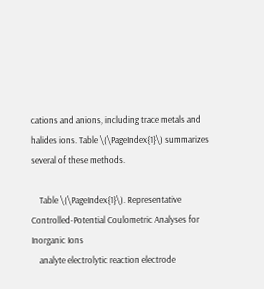cations and anions, including trace metals and halides ions. Table \(\PageIndex{1}\) summarizes several of these methods.

    Table \(\PageIndex{1}\). Representative Controlled-Potential Coulometric Analyses for Inorganic Ions
    analyte electrolytic reaction electrode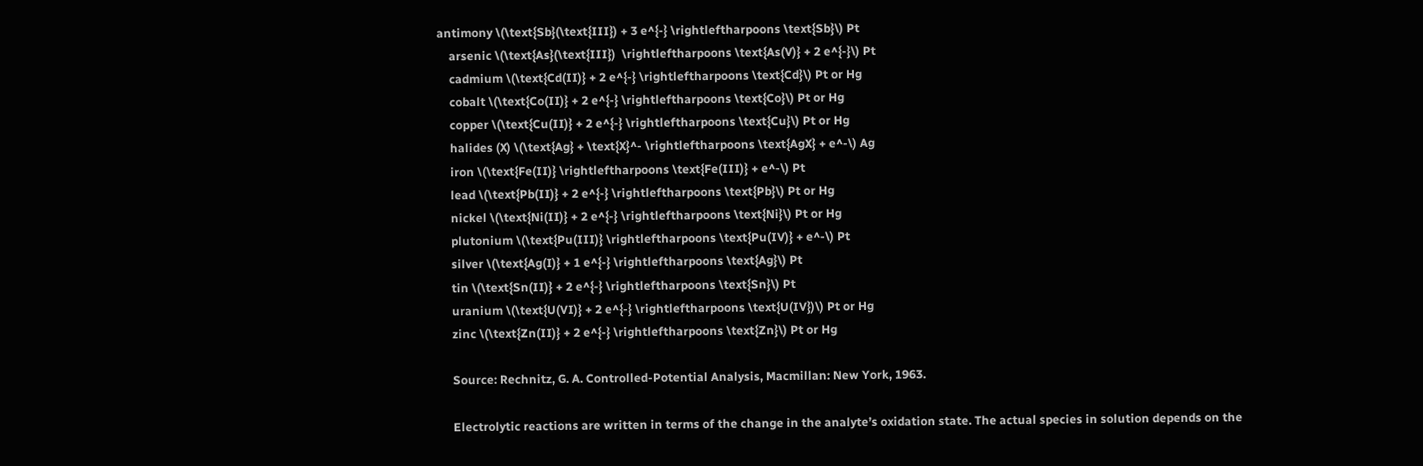antimony \(\text{Sb}(\text{III}) + 3 e^{-} \rightleftharpoons \text{Sb}\) Pt
    arsenic \(\text{As}(\text{III})  \rightleftharpoons \text{As(V)} + 2 e^{-}\) Pt
    cadmium \(\text{Cd(II)} + 2 e^{-} \rightleftharpoons \text{Cd}\) Pt or Hg
    cobalt \(\text{Co(II)} + 2 e^{-} \rightleftharpoons \text{Co}\) Pt or Hg
    copper \(\text{Cu(II)} + 2 e^{-} \rightleftharpoons \text{Cu}\) Pt or Hg
    halides (X) \(\text{Ag} + \text{X}^- \rightleftharpoons \text{AgX} + e^-\) Ag
    iron \(\text{Fe(II)} \rightleftharpoons \text{Fe(III)} + e^-\) Pt
    lead \(\text{Pb(II)} + 2 e^{-} \rightleftharpoons \text{Pb}\) Pt or Hg
    nickel \(\text{Ni(II)} + 2 e^{-} \rightleftharpoons \text{Ni}\) Pt or Hg
    plutonium \(\text{Pu(III)} \rightleftharpoons \text{Pu(IV)} + e^-\) Pt
    silver \(\text{Ag(I)} + 1 e^{-} \rightleftharpoons \text{Ag}\) Pt
    tin \(\text{Sn(II)} + 2 e^{-} \rightleftharpoons \text{Sn}\) Pt
    uranium \(\text{U(VI)} + 2 e^{-} \rightleftharpoons \text{U(IV})\) Pt or Hg
    zinc \(\text{Zn(II)} + 2 e^{-} \rightleftharpoons \text{Zn}\) Pt or Hg

    Source: Rechnitz, G. A. Controlled-Potential Analysis, Macmillan: New York, 1963.

    Electrolytic reactions are written in terms of the change in the analyte’s oxidation state. The actual species in solution depends on the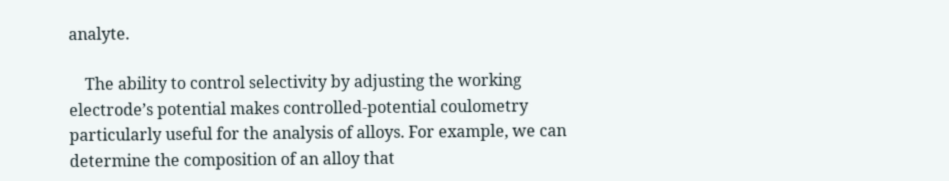analyte.

    The ability to control selectivity by adjusting the working electrode’s potential makes controlled-potential coulometry particularly useful for the analysis of alloys. For example, we can determine the composition of an alloy that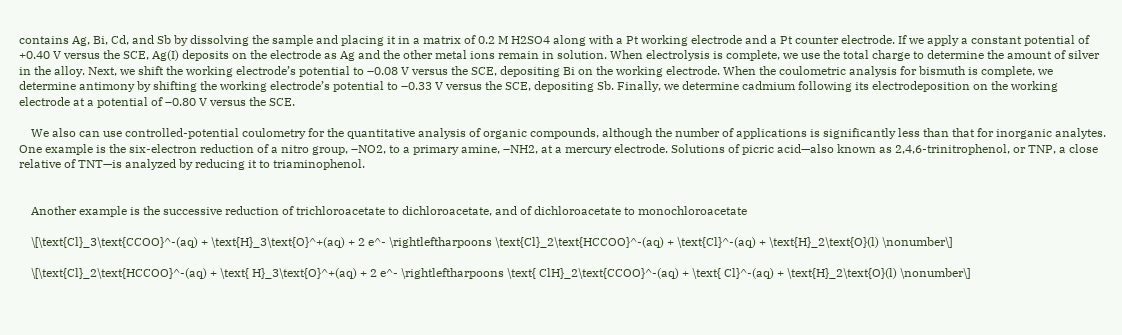contains Ag, Bi, Cd, and Sb by dissolving the sample and placing it in a matrix of 0.2 M H2SO4 along with a Pt working electrode and a Pt counter electrode. If we apply a constant potential of +0.40 V versus the SCE, Ag(I) deposits on the electrode as Ag and the other metal ions remain in solution. When electrolysis is complete, we use the total charge to determine the amount of silver in the alloy. Next, we shift the working electrode’s potential to –0.08 V versus the SCE, depositing Bi on the working electrode. When the coulometric analysis for bismuth is complete, we determine antimony by shifting the working electrode’s potential to –0.33 V versus the SCE, depositing Sb. Finally, we determine cadmium following its electrodeposition on the working electrode at a potential of –0.80 V versus the SCE.

    We also can use controlled-potential coulometry for the quantitative analysis of organic compounds, although the number of applications is significantly less than that for inorganic analytes. One example is the six-electron reduction of a nitro group, –NO2, to a primary amine, –NH2, at a mercury electrode. Solutions of picric acid—also known as 2,4,6-trinitrophenol, or TNP, a close relative of TNT—is analyzed by reducing it to triaminophenol.


    Another example is the successive reduction of trichloroacetate to dichloroacetate, and of dichloroacetate to monochloroacetate

    \[\text{Cl}_3\text{CCOO}^-(aq) + \text{H}_3\text{O}^+(aq) + 2 e^- \rightleftharpoons \text{Cl}_2\text{HCCOO}^-(aq) + \text{Cl}^-(aq) + \text{H}_2\text{O}(l) \nonumber\]

    \[\text{Cl}_2\text{HCCOO}^-(aq) + \text{ H}_3\text{O}^+(aq) + 2 e^- \rightleftharpoons \text{ ClH}_2\text{CCOO}^-(aq) + \text{ Cl}^-(aq) + \text{H}_2\text{O}(l) \nonumber\]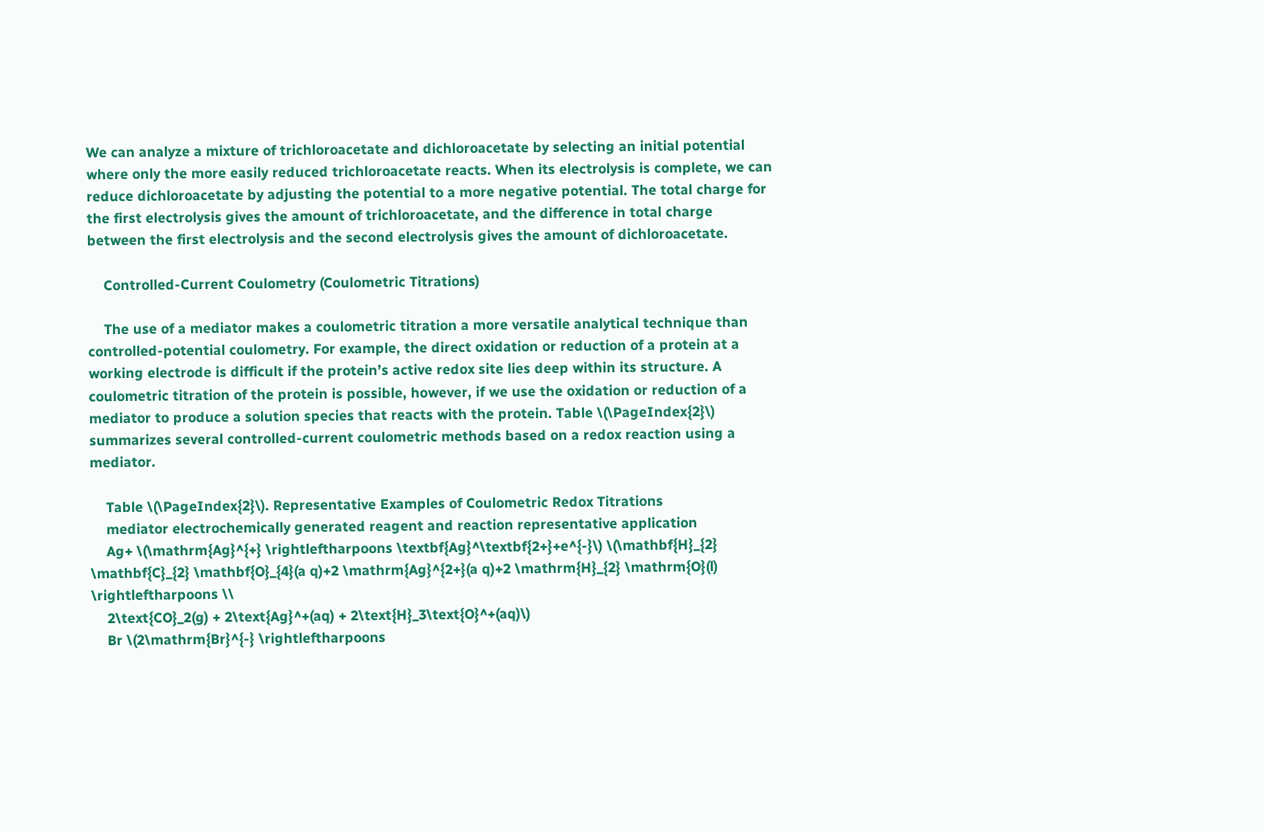We can analyze a mixture of trichloroacetate and dichloroacetate by selecting an initial potential where only the more easily reduced trichloroacetate reacts. When its electrolysis is complete, we can reduce dichloroacetate by adjusting the potential to a more negative potential. The total charge for the first electrolysis gives the amount of trichloroacetate, and the difference in total charge between the first electrolysis and the second electrolysis gives the amount of dichloroacetate.

    Controlled-Current Coulometry (Coulometric Titrations)

    The use of a mediator makes a coulometric titration a more versatile analytical technique than controlled-potential coulometry. For example, the direct oxidation or reduction of a protein at a working electrode is difficult if the protein’s active redox site lies deep within its structure. A coulometric titration of the protein is possible, however, if we use the oxidation or reduction of a mediator to produce a solution species that reacts with the protein. Table \(\PageIndex{2}\) summarizes several controlled-current coulometric methods based on a redox reaction using a mediator.

    Table \(\PageIndex{2}\). Representative Examples of Coulometric Redox Titrations
    mediator electrochemically generated reagent and reaction representative application
    Ag+ \(\mathrm{Ag}^{+} \rightleftharpoons \textbf{Ag}^\textbf{2+}+e^{-}\) \(\mathbf{H}_{2} \mathbf{C}_{2} \mathbf{O}_{4}(a q)+2 \mathrm{Ag}^{2+}(a q)+2 \mathrm{H}_{2} \mathrm{O}(l) \rightleftharpoons \\
    2\text{CO}_2(g) + 2\text{Ag}^+(aq) + 2\text{H}_3\text{O}^+(aq)\)
    Br \(2\mathrm{Br}^{-} \rightleftharpoons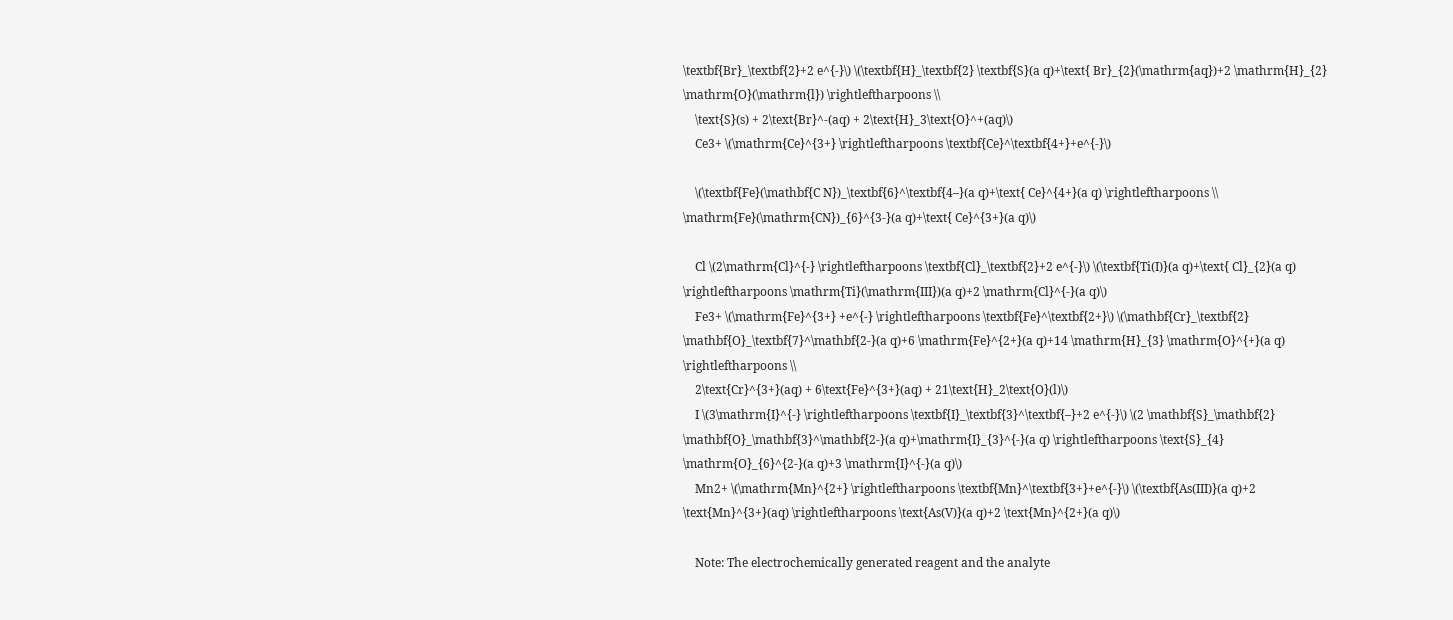\textbf{Br}_\textbf{2}+2 e^{-}\) \(\textbf{H}_\textbf{2} \textbf{S}(a q)+\text{ Br}_{2}(\mathrm{aq})+2 \mathrm{H}_{2} \mathrm{O}(\mathrm{l}) \rightleftharpoons \\
    \text{S}(s) + 2\text{Br}^-(aq) + 2\text{H}_3\text{O}^+(aq)\)
    Ce3+ \(\mathrm{Ce}^{3+} \rightleftharpoons \textbf{Ce}^\textbf{4+}+e^{-}\)

    \(\textbf{Fe}(\mathbf{C N})_\textbf{6}^\textbf{4–}(a q)+\text{ Ce}^{4+}(a q) \rightleftharpoons \\ \mathrm{Fe}(\mathrm{CN})_{6}^{3-}(a q)+\text{ Ce}^{3+}(a q)\)

    Cl \(2\mathrm{Cl}^{-} \rightleftharpoons \textbf{Cl}_\textbf{2}+2 e^{-}\) \(\textbf{Ti(I)}(a q)+\text{ Cl}_{2}(a q) \rightleftharpoons \mathrm{Ti}(\mathrm{III})(a q)+2 \mathrm{Cl}^{-}(a q)\)
    Fe3+ \(\mathrm{Fe}^{3+} +e^{-} \rightleftharpoons \textbf{Fe}^\textbf{2+}\) \(\mathbf{Cr}_\textbf{2} \mathbf{O}_\textbf{7}^\mathbf{2-}(a q)+6 \mathrm{Fe}^{2+}(a q)+14 \mathrm{H}_{3} \mathrm{O}^{+}(a q) \rightleftharpoons \\
    2\text{Cr}^{3+}(aq) + 6\text{Fe}^{3+}(aq) + 21\text{H}_2\text{O}(l)\)
    I \(3\mathrm{I}^{-} \rightleftharpoons \textbf{I}_\textbf{3}^\textbf{–}+2 e^{-}\) \(2 \mathbf{S}_\mathbf{2} \mathbf{O}_\mathbf{3}^\mathbf{2-}(a q)+\mathrm{I}_{3}^{-}(a q) \rightleftharpoons \text{S}_{4} \mathrm{O}_{6}^{2-}(a q)+3 \mathrm{I}^{-}(a q)\)
    Mn2+ \(\mathrm{Mn}^{2+} \rightleftharpoons \textbf{Mn}^\textbf{3+}+e^{-}\) \(\textbf{As(III)}(a q)+2 \text{Mn}^{3+}(aq) \rightleftharpoons \text{As(V)}(a q)+2 \text{Mn}^{2+}(a q)\)

    Note: The electrochemically generated reagent and the analyte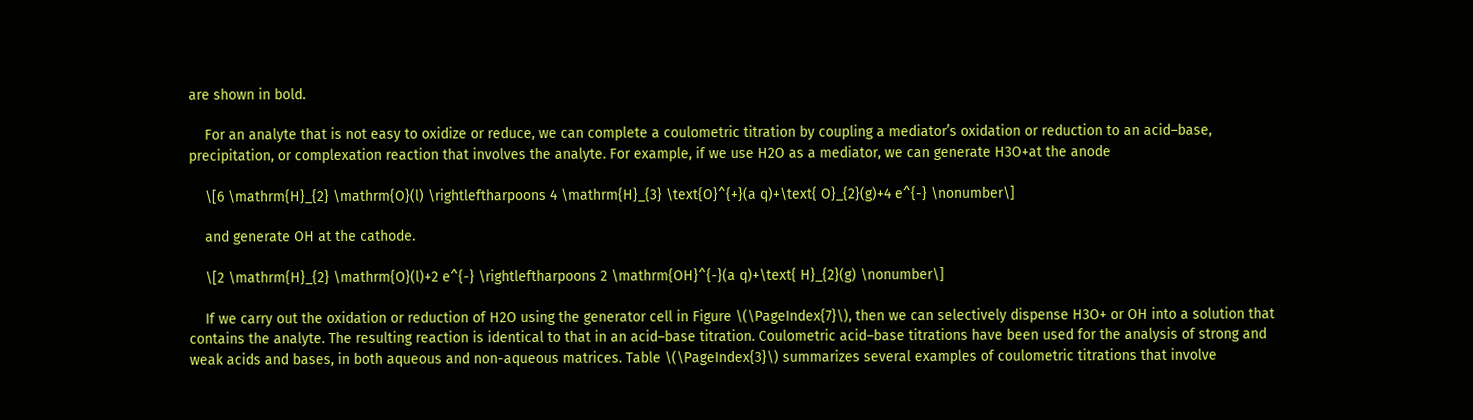are shown in bold.

    For an analyte that is not easy to oxidize or reduce, we can complete a coulometric titration by coupling a mediator’s oxidation or reduction to an acid–base, precipitation, or complexation reaction that involves the analyte. For example, if we use H2O as a mediator, we can generate H3O+at the anode

    \[6 \mathrm{H}_{2} \mathrm{O}(l) \rightleftharpoons 4 \mathrm{H}_{3} \text{O}^{+}(a q)+\text{ O}_{2}(g)+4 e^{-} \nonumber\]

    and generate OH at the cathode.

    \[2 \mathrm{H}_{2} \mathrm{O}(l)+2 e^{-} \rightleftharpoons 2 \mathrm{OH}^{-}(a q)+\text{ H}_{2}(g) \nonumber\]

    If we carry out the oxidation or reduction of H2O using the generator cell in Figure \(\PageIndex{7}\), then we can selectively dispense H3O+ or OH into a solution that contains the analyte. The resulting reaction is identical to that in an acid–base titration. Coulometric acid–base titrations have been used for the analysis of strong and weak acids and bases, in both aqueous and non-aqueous matrices. Table \(\PageIndex{3}\) summarizes several examples of coulometric titrations that involve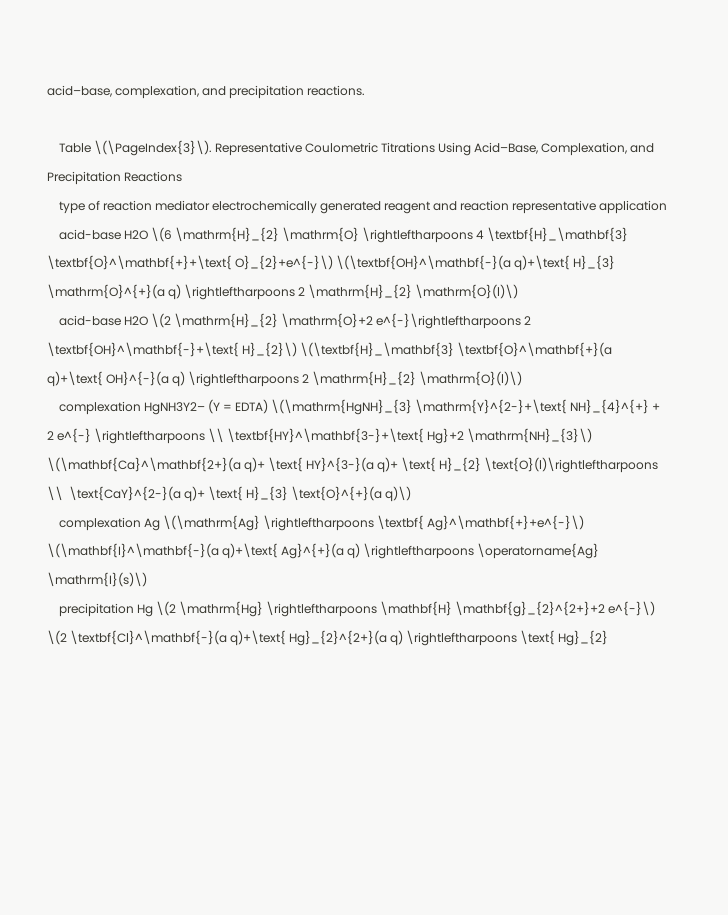acid–base, complexation, and precipitation reactions.

    Table \(\PageIndex{3}\). Representative Coulometric Titrations Using Acid–Base, Complexation, and Precipitation Reactions
    type of reaction mediator electrochemically generated reagent and reaction representative application
    acid-base H2O \(6 \mathrm{H}_{2} \mathrm{O} \rightleftharpoons 4 \textbf{H}_\mathbf{3} \textbf{O}^\mathbf{+}+\text{ O}_{2}+e^{-}\) \(\textbf{OH}^\mathbf{-}(a q)+\text{ H}_{3} \mathrm{O}^{+}(a q) \rightleftharpoons 2 \mathrm{H}_{2} \mathrm{O}(l)\)
    acid-base H2O \(2 \mathrm{H}_{2} \mathrm{O}+2 e^{-}\rightleftharpoons 2 \textbf{OH}^\mathbf{-}+\text{ H}_{2}\) \(\textbf{H}_\mathbf{3} \textbf{O}^\mathbf{+}(a q)+\text{ OH}^{-}(a q) \rightleftharpoons 2 \mathrm{H}_{2} \mathrm{O}(l)\)
    complexation HgNH3Y2– (Y = EDTA) \(\mathrm{HgNH}_{3} \mathrm{Y}^{2-}+\text{ NH}_{4}^{+} + 2 e^{-} \rightleftharpoons \\ \textbf{HY}^\mathbf{3-}+\text{ Hg}+2 \mathrm{NH}_{3}\) \(\mathbf{Ca}^\mathbf{2+}(a q)+ \text{ HY}^{3-}(a q)+ \text{ H}_{2} \text{O}(l)\rightleftharpoons \\  \text{CaY}^{2-}(a q)+ \text{ H}_{3} \text{O}^{+}(a q)\)
    complexation Ag \(\mathrm{Ag} \rightleftharpoons \textbf{ Ag}^\mathbf{+}+e^{-}\) \(\mathbf{I}^\mathbf{-}(a q)+\text{ Ag}^{+}(a q) \rightleftharpoons \operatorname{Ag} \mathrm{I}(s)\)
    precipitation Hg \(2 \mathrm{Hg} \rightleftharpoons \mathbf{H} \mathbf{g}_{2}^{2+}+2 e^{-}\) \(2 \textbf{Cl}^\mathbf{-}(a q)+\text{ Hg}_{2}^{2+}(a q) \rightleftharpoons \text{ Hg}_{2}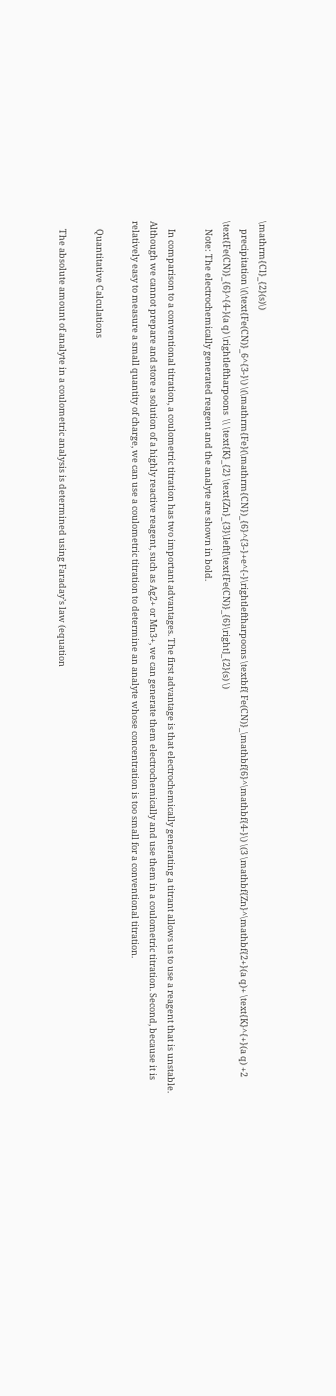\mathrm{Cl}_{2}(s)\)
    precipitation \(\text{Fe(CN)}_6^{3-}\) \(\mathrm{Fe}(\mathrm{CN})_{6}^{3-}+e^{-}\rightleftharpoons \textbf{ Fe(CN)}_\mathbf{6}^\mathbf{4-}\) \(3 \mathbf{Zn}^\mathbf{2+}(a q)+ \text{K}^{+}(a q) +2 \text{Fe(CN)}_{6}^{4-}(a q) \rightleftharpoons  \\ \text{K}_{2} \text{Zn}_{3}\left[\text{Fe(CN)}_{6}\right]_{2}(s) \)
    Note: The electrochemically generated reagent and the analyte are shown in bold.

    In comparison to a conventional titration, a coulometric titration has two important advantages. The first advantage is that electrochemically generating a titrant allows us to use a reagent that is unstable. Although we cannot prepare and store a solution of a highly reactive reagent, such as Ag2+ or Mn3+, we can generate them electrochemically and use them in a coulometric titration. Second, because it is relatively easy to measure a small quantity of charge, we can use a coulometric titration to determine an analyte whose concentration is too small for a conventional titration.

    Quantitative Calculations

    The absolute amount of analyte in a coulometric analysis is determined using Faraday’s law (equation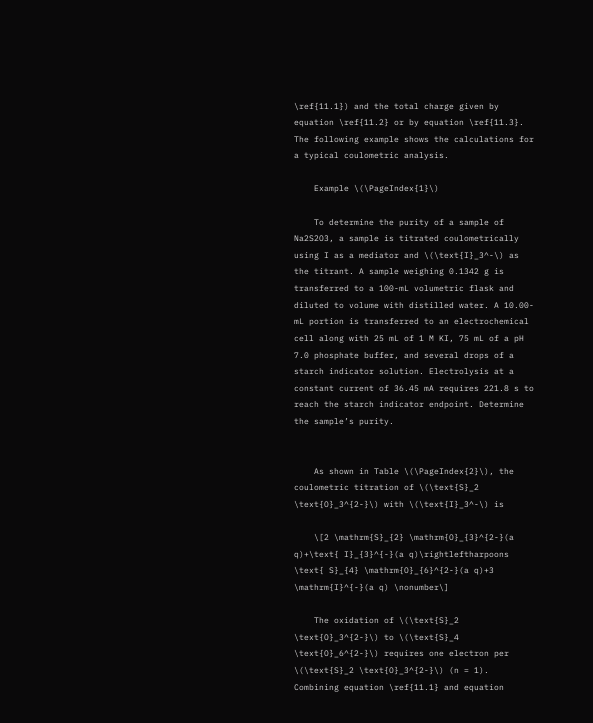\ref{11.1}) and the total charge given by equation \ref{11.2} or by equation \ref{11.3}. The following example shows the calculations for a typical coulometric analysis.

    Example \(\PageIndex{1}\)

    To determine the purity of a sample of Na2S2O3, a sample is titrated coulometrically using I as a mediator and \(\text{I}_3^-\) as the titrant. A sample weighing 0.1342 g is transferred to a 100-mL volumetric flask and diluted to volume with distilled water. A 10.00-mL portion is transferred to an electrochemical cell along with 25 mL of 1 M KI, 75 mL of a pH 7.0 phosphate buffer, and several drops of a starch indicator solution. Electrolysis at a constant current of 36.45 mA requires 221.8 s to reach the starch indicator endpoint. Determine the sample’s purity.


    As shown in Table \(\PageIndex{2}\), the coulometric titration of \(\text{S}_2 \text{O}_3^{2-}\) with \(\text{I}_3^-\) is

    \[2 \mathrm{S}_{2} \mathrm{O}_{3}^{2-}(a q)+\text{ I}_{3}^{-}(a q)\rightleftharpoons \text{ S}_{4} \mathrm{O}_{6}^{2-}(a q)+3 \mathrm{I}^{-}(a q) \nonumber\]

    The oxidation of \(\text{S}_2 \text{O}_3^{2-}\) to \(\text{S}_4 \text{O}_6^{2-}\) requires one electron per \(\text{S}_2 \text{O}_3^{2-}\) (n = 1). Combining equation \ref{11.1} and equation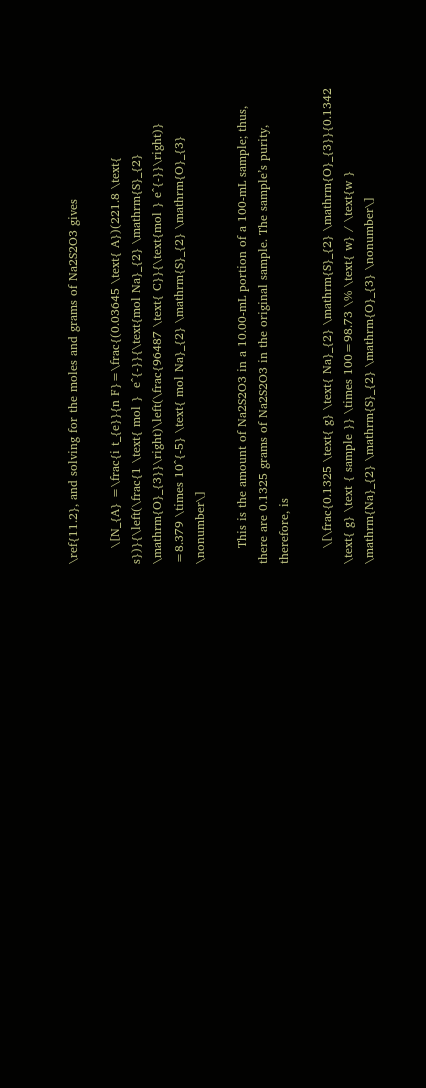\ref{11.2}, and solving for the moles and grams of Na2S2O3 gives

    \[N_{A} =\frac{i t_{e}}{n F}=\frac{(0.03645 \text{ A})(221.8 \text{ s})}{\left(\frac{1 \text{ mol }  e^{-}}{\text{mol Na}_{2} \mathrm{S}_{2} \mathrm{O}_{3}}\right)\left(\frac{96487 \text{ C}}{\text{mol } e^{-}}\right)} =8.379 \times 10^{-5} \text{ mol Na}_{2} \mathrm{S}_{2} \mathrm{O}_{3} \nonumber\]

    This is the amount of Na2S2O3 in a 10.00-mL portion of a 100-mL sample; thus, there are 0.1325 grams of Na2S2O3 in the original sample. The sample’s purity, therefore, is

    \[\frac{0.1325 \text{ g} \text{ Na}_{2} \mathrm{S}_{2} \mathrm{O}_{3}}{0.1342 \text{ g} \text { sample }} \times 100=98.73 \% \text{ w} / \text{w } \mathrm{Na}_{2} \mathrm{S}_{2} \mathrm{O}_{3} \nonumber\]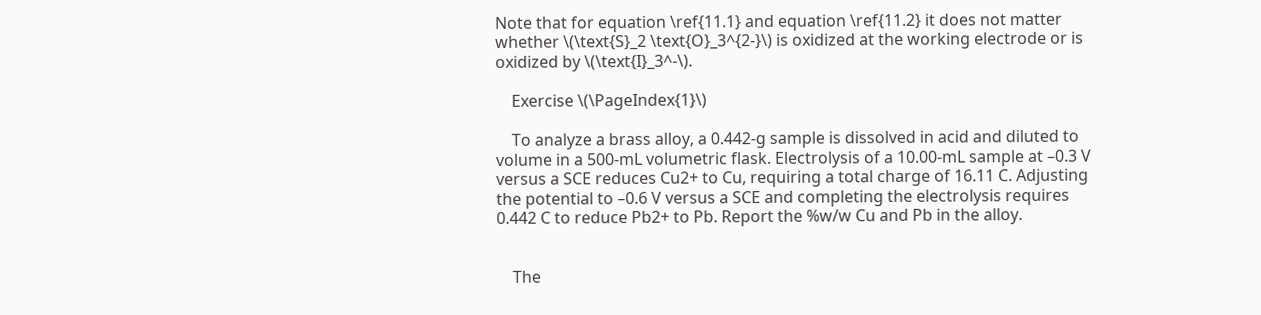Note that for equation \ref{11.1} and equation \ref{11.2} it does not matter whether \(\text{S}_2 \text{O}_3^{2-}\) is oxidized at the working electrode or is oxidized by \(\text{I}_3^-\).

    Exercise \(\PageIndex{1}\)

    To analyze a brass alloy, a 0.442-g sample is dissolved in acid and diluted to volume in a 500-mL volumetric flask. Electrolysis of a 10.00-mL sample at –0.3 V versus a SCE reduces Cu2+ to Cu, requiring a total charge of 16.11 C. Adjusting the potential to –0.6 V versus a SCE and completing the electrolysis requires 0.442 C to reduce Pb2+ to Pb. Report the %w/w Cu and Pb in the alloy.


    The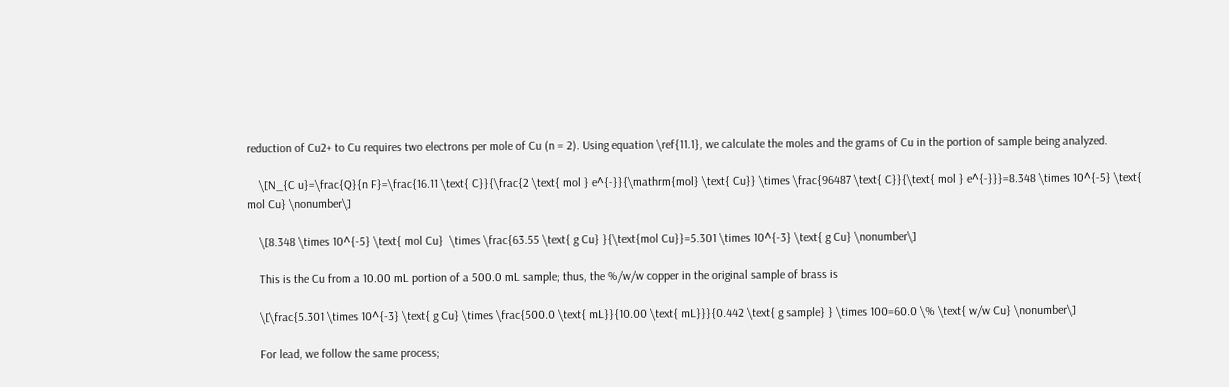reduction of Cu2+ to Cu requires two electrons per mole of Cu (n = 2). Using equation \ref{11.1}, we calculate the moles and the grams of Cu in the portion of sample being analyzed.

    \[N_{C u}=\frac{Q}{n F}=\frac{16.11 \text{ C}}{\frac{2 \text{ mol } e^{-}}{\mathrm{mol} \text{ Cu}} \times \frac{96487 \text{ C}}{\text{ mol } e^{-}}}=8.348 \times 10^{-5} \text{ mol Cu} \nonumber\]

    \[8.348 \times 10^{-5} \text{ mol Cu}  \times \frac{63.55 \text{ g Cu} }{\text{mol Cu}}=5.301 \times 10^{-3} \text{ g Cu} \nonumber\]

    This is the Cu from a 10.00 mL portion of a 500.0 mL sample; thus, the %/w/w copper in the original sample of brass is

    \[\frac{5.301 \times 10^{-3} \text{ g Cu} \times \frac{500.0 \text{ mL}}{10.00 \text{ mL}}}{0.442 \text{ g sample} } \times 100=60.0 \% \text{ w/w Cu} \nonumber\]

    For lead, we follow the same process;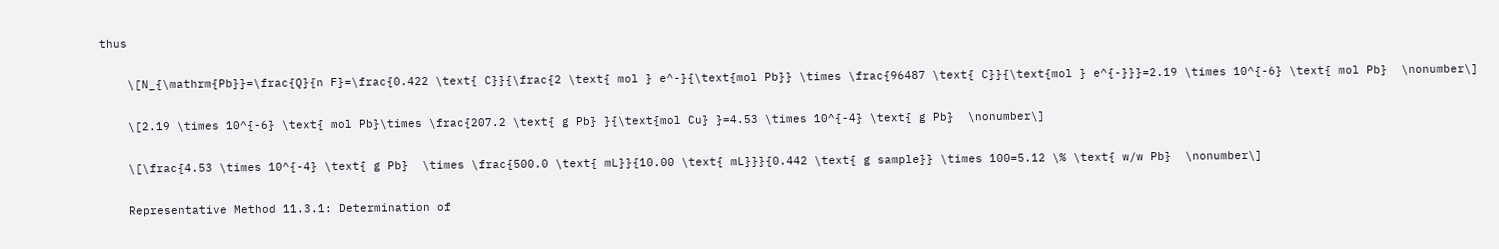thus

    \[N_{\mathrm{Pb}}=\frac{Q}{n F}=\frac{0.422 \text{ C}}{\frac{2 \text{ mol } e^-}{\text{mol Pb}} \times \frac{96487 \text{ C}}{\text{mol } e^{-}}}=2.19 \times 10^{-6} \text{ mol Pb}  \nonumber\]

    \[2.19 \times 10^{-6} \text{ mol Pb}\times \frac{207.2 \text{ g Pb} }{\text{mol Cu} }=4.53 \times 10^{-4} \text{ g Pb}  \nonumber\]

    \[\frac{4.53 \times 10^{-4} \text{ g Pb}  \times \frac{500.0 \text{ mL}}{10.00 \text{ mL}}}{0.442 \text{ g sample}} \times 100=5.12 \% \text{ w/w Pb}  \nonumber\]

    Representative Method 11.3.1: Determination of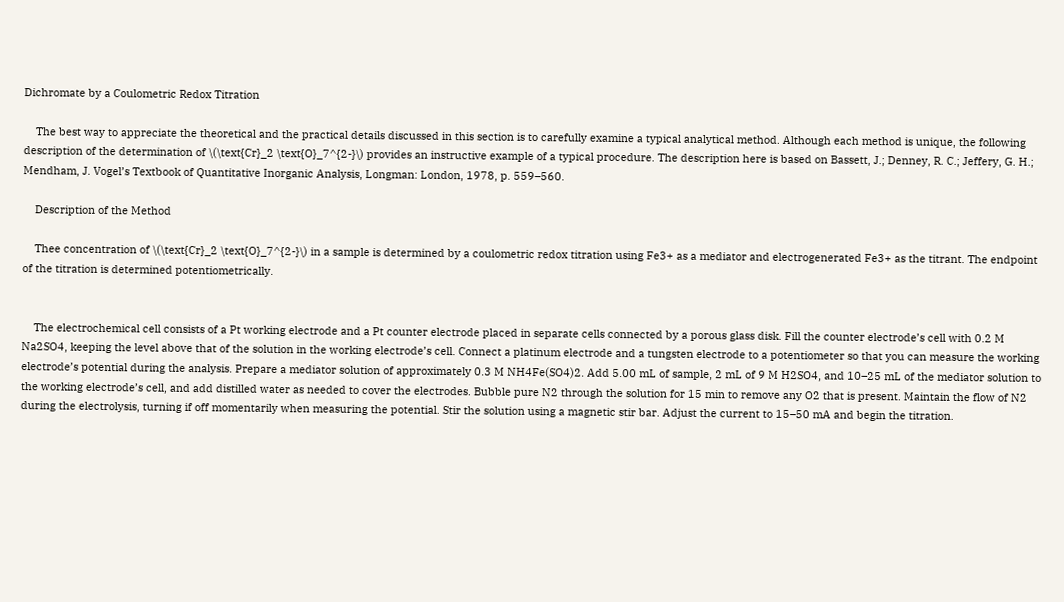Dichromate by a Coulometric Redox Titration

    The best way to appreciate the theoretical and the practical details discussed in this section is to carefully examine a typical analytical method. Although each method is unique, the following description of the determination of \(\text{Cr}_2 \text{O}_7^{2-}\) provides an instructive example of a typical procedure. The description here is based on Bassett, J.; Denney, R. C.; Jeffery, G. H.; Mendham, J. Vogel’s Textbook of Quantitative Inorganic Analysis, Longman: London, 1978, p. 559–560.

    Description of the Method

    Thee concentration of \(\text{Cr}_2 \text{O}_7^{2-}\) in a sample is determined by a coulometric redox titration using Fe3+ as a mediator and electrogenerated Fe3+ as the titrant. The endpoint of the titration is determined potentiometrically.


    The electrochemical cell consists of a Pt working electrode and a Pt counter electrode placed in separate cells connected by a porous glass disk. Fill the counter electrode’s cell with 0.2 M Na2SO4, keeping the level above that of the solution in the working electrode’s cell. Connect a platinum electrode and a tungsten electrode to a potentiometer so that you can measure the working electrode’s potential during the analysis. Prepare a mediator solution of approximately 0.3 M NH4Fe(SO4)2. Add 5.00 mL of sample, 2 mL of 9 M H2SO4, and 10–25 mL of the mediator solution to the working electrode’s cell, and add distilled water as needed to cover the electrodes. Bubble pure N2 through the solution for 15 min to remove any O2 that is present. Maintain the flow of N2 during the electrolysis, turning if off momentarily when measuring the potential. Stir the solution using a magnetic stir bar. Adjust the current to 15–50 mA and begin the titration.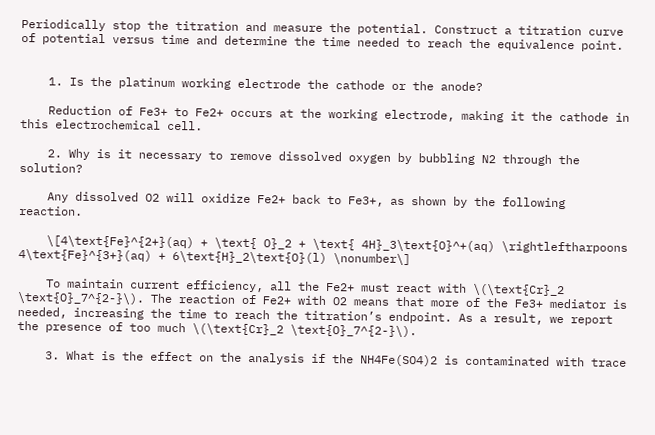Periodically stop the titration and measure the potential. Construct a titration curve of potential versus time and determine the time needed to reach the equivalence point.


    1. Is the platinum working electrode the cathode or the anode?

    Reduction of Fe3+ to Fe2+ occurs at the working electrode, making it the cathode in this electrochemical cell.

    2. Why is it necessary to remove dissolved oxygen by bubbling N2 through the solution?

    Any dissolved O2 will oxidize Fe2+ back to Fe3+, as shown by the following reaction.

    \[4\text{Fe}^{2+}(aq) + \text{ O}_2 + \text{ 4H}_3\text{O}^+(aq) \rightleftharpoons 4\text{Fe}^{3+}(aq) + 6\text{H}_2\text{O}(l) \nonumber\]

    To maintain current efficiency, all the Fe2+ must react with \(\text{Cr}_2 \text{O}_7^{2-}\). The reaction of Fe2+ with O2 means that more of the Fe3+ mediator is needed, increasing the time to reach the titration’s endpoint. As a result, we report the presence of too much \(\text{Cr}_2 \text{O}_7^{2-}\).

    3. What is the effect on the analysis if the NH4Fe(SO4)2 is contaminated with trace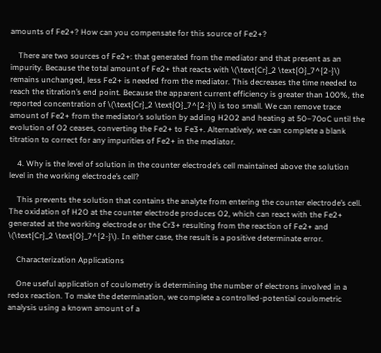amounts of Fe2+? How can you compensate for this source of Fe2+?

    There are two sources of Fe2+: that generated from the mediator and that present as an impurity. Because the total amount of Fe2+ that reacts with \(\text{Cr}_2 \text{O}_7^{2-}\) remains unchanged, less Fe2+ is needed from the mediator. This decreases the time needed to reach the titration’s end point. Because the apparent current efficiency is greater than 100%, the reported concentration of \(\text{Cr}_2 \text{O}_7^{2-}\) is too small. We can remove trace amount of Fe2+ from the mediator’s solution by adding H2O2 and heating at 50–70oC until the evolution of O2 ceases, converting the Fe2+ to Fe3+. Alternatively, we can complete a blank titration to correct for any impurities of Fe2+ in the mediator.

    4. Why is the level of solution in the counter electrode’s cell maintained above the solution level in the working electrode’s cell?

    This prevents the solution that contains the analyte from entering the counter electrode’s cell. The oxidation of H2O at the counter electrode produces O2, which can react with the Fe2+ generated at the working electrode or the Cr3+ resulting from the reaction of Fe2+ and \(\text{Cr}_2 \text{O}_7^{2-}\). In either case, the result is a positive determinate error.

    Characterization Applications

    One useful application of coulometry is determining the number of electrons involved in a redox reaction. To make the determination, we complete a controlled-potential coulometric analysis using a known amount of a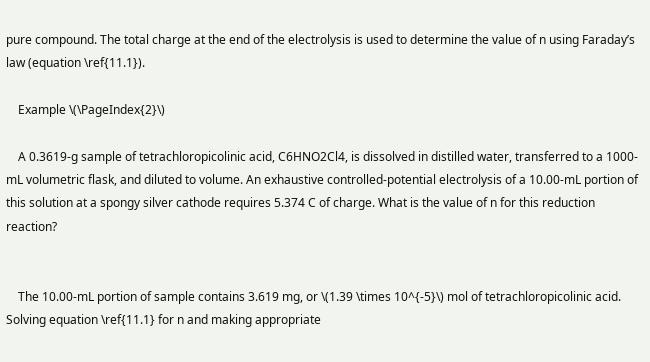pure compound. The total charge at the end of the electrolysis is used to determine the value of n using Faraday’s law (equation \ref{11.1}).

    Example \(\PageIndex{2}\)

    A 0.3619-g sample of tetrachloropicolinic acid, C6HNO2Cl4, is dissolved in distilled water, transferred to a 1000-mL volumetric flask, and diluted to volume. An exhaustive controlled-potential electrolysis of a 10.00-mL portion of this solution at a spongy silver cathode requires 5.374 C of charge. What is the value of n for this reduction reaction?


    The 10.00-mL portion of sample contains 3.619 mg, or \(1.39 \times 10^{-5}\) mol of tetrachloropicolinic acid. Solving equation \ref{11.1} for n and making appropriate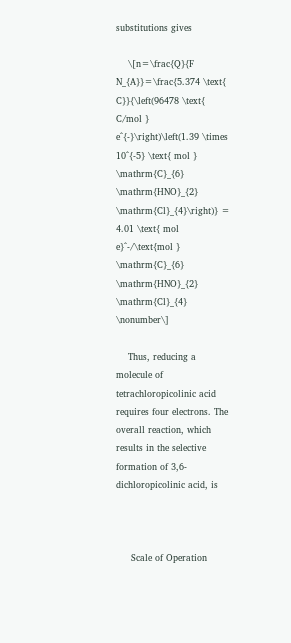substitutions gives

    \[n=\frac{Q}{F N_{A}}=\frac{5.374 \text{ C}}{\left(96478 \text{ C/mol } e^{-}\right)\left(1.39 \times 10^{-5} \text{ mol } \mathrm{C}_{6} \mathrm{HNO}_{2} \mathrm{Cl}_{4}\right)} = 4.01 \text{ mol e}^-/\text{mol } \mathrm{C}_{6} \mathrm{HNO}_{2} \mathrm{Cl}_{4} \nonumber\]

    Thus, reducing a molecule of tetrachloropicolinic acid requires four electrons. The overall reaction, which results in the selective formation of 3,6-dichloropicolinic acid, is



     Scale of Operation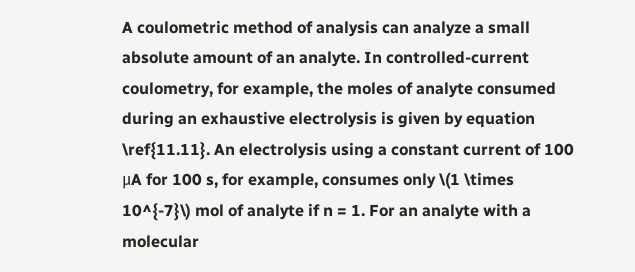A coulometric method of analysis can analyze a small absolute amount of an analyte. In controlled-current coulometry, for example, the moles of analyte consumed during an exhaustive electrolysis is given by equation \ref{11.11}. An electrolysis using a constant current of 100 μA for 100 s, for example, consumes only \(1 \times 10^{-7}\) mol of analyte if n = 1. For an analyte with a molecular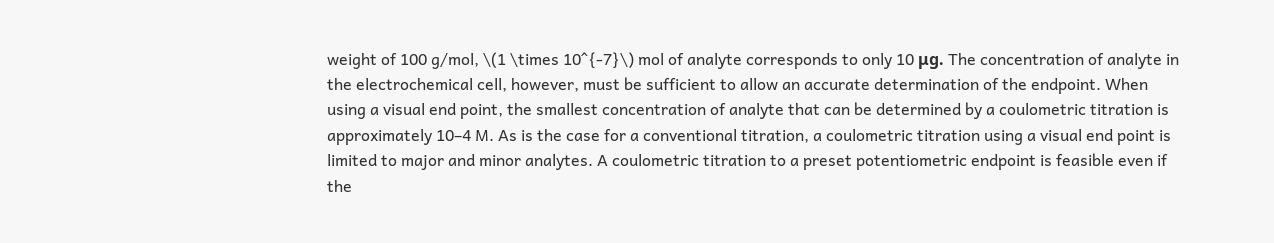weight of 100 g/mol, \(1 \times 10^{-7}\) mol of analyte corresponds to only 10 μg. The concentration of analyte in the electrochemical cell, however, must be sufficient to allow an accurate determination of the endpoint. When using a visual end point, the smallest concentration of analyte that can be determined by a coulometric titration is approximately 10–4 M. As is the case for a conventional titration, a coulometric titration using a visual end point is limited to major and minor analytes. A coulometric titration to a preset potentiometric endpoint is feasible even if the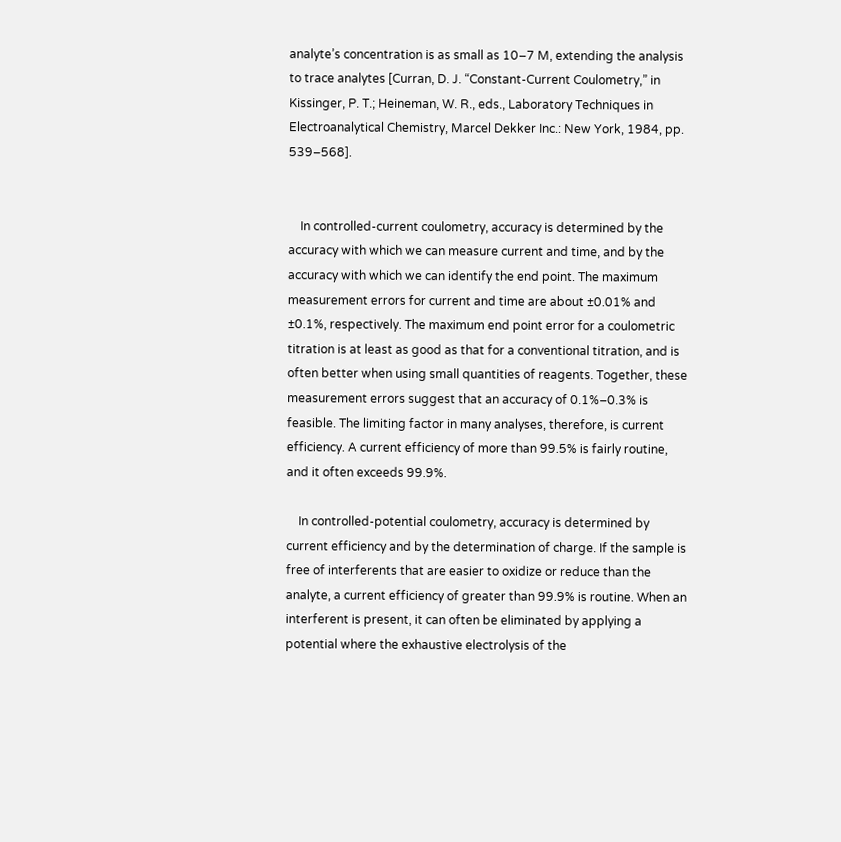analyte’s concentration is as small as 10–7 M, extending the analysis to trace analytes [Curran, D. J. “Constant-Current Coulometry,” in Kissinger, P. T.; Heineman, W. R., eds., Laboratory Techniques in Electroanalytical Chemistry, Marcel Dekker Inc.: New York, 1984, pp. 539–568].


    In controlled-current coulometry, accuracy is determined by the accuracy with which we can measure current and time, and by the accuracy with which we can identify the end point. The maximum measurement errors for current and time are about ±0.01% and ±0.1%, respectively. The maximum end point error for a coulometric titration is at least as good as that for a conventional titration, and is often better when using small quantities of reagents. Together, these measurement errors suggest that an accuracy of 0.1%–0.3% is feasible. The limiting factor in many analyses, therefore, is current efficiency. A current efficiency of more than 99.5% is fairly routine, and it often exceeds 99.9%.

    In controlled-potential coulometry, accuracy is determined by current efficiency and by the determination of charge. If the sample is free of interferents that are easier to oxidize or reduce than the analyte, a current efficiency of greater than 99.9% is routine. When an interferent is present, it can often be eliminated by applying a potential where the exhaustive electrolysis of the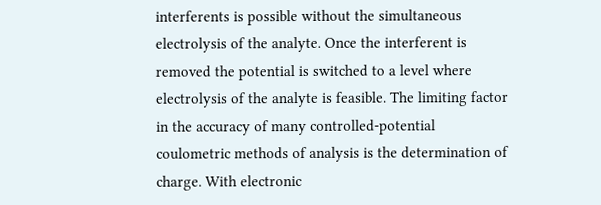interferents is possible without the simultaneous electrolysis of the analyte. Once the interferent is removed the potential is switched to a level where electrolysis of the analyte is feasible. The limiting factor in the accuracy of many controlled-potential coulometric methods of analysis is the determination of charge. With electronic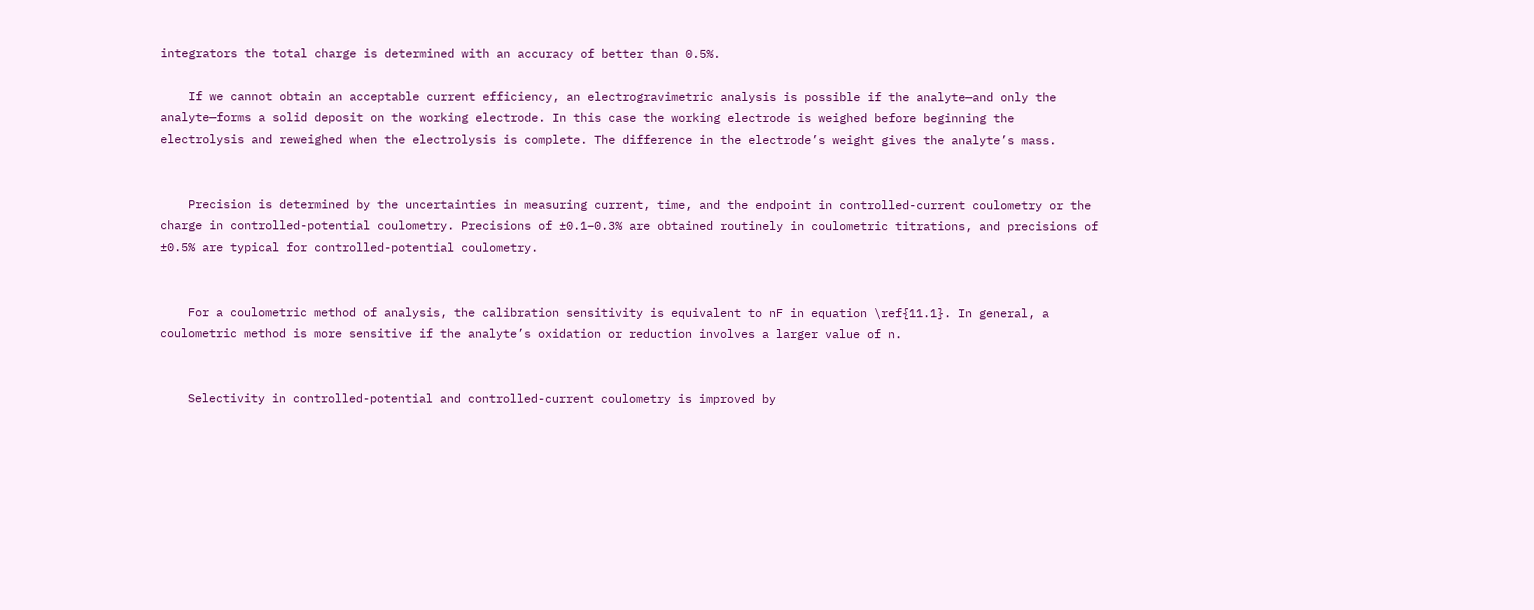integrators the total charge is determined with an accuracy of better than 0.5%.

    If we cannot obtain an acceptable current efficiency, an electrogravimetric analysis is possible if the analyte—and only the analyte—forms a solid deposit on the working electrode. In this case the working electrode is weighed before beginning the electrolysis and reweighed when the electrolysis is complete. The difference in the electrode’s weight gives the analyte’s mass.


    Precision is determined by the uncertainties in measuring current, time, and the endpoint in controlled-current coulometry or the charge in controlled-potential coulometry. Precisions of ±0.1–0.3% are obtained routinely in coulometric titrations, and precisions of ±0.5% are typical for controlled-potential coulometry.


    For a coulometric method of analysis, the calibration sensitivity is equivalent to nF in equation \ref{11.1}. In general, a coulometric method is more sensitive if the analyte’s oxidation or reduction involves a larger value of n.


    Selectivity in controlled-potential and controlled-current coulometry is improved by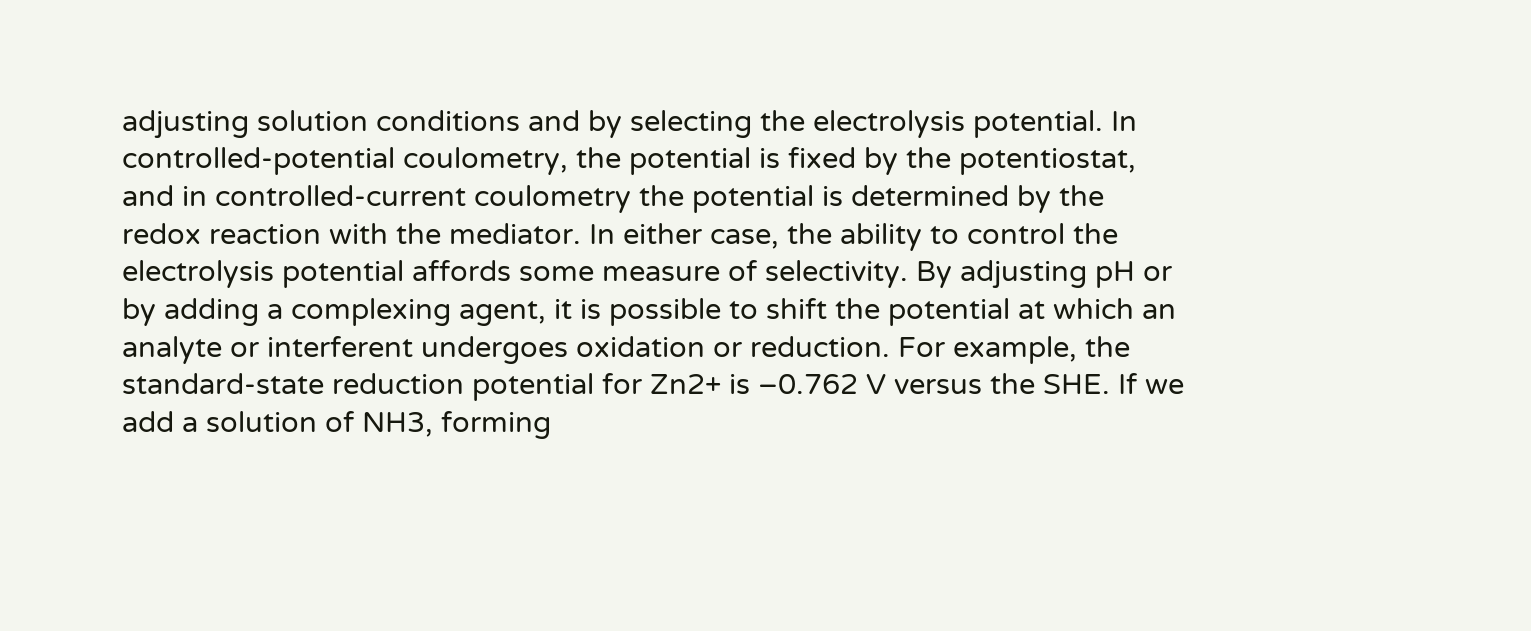adjusting solution conditions and by selecting the electrolysis potential. In controlled-potential coulometry, the potential is fixed by the potentiostat, and in controlled-current coulometry the potential is determined by the redox reaction with the mediator. In either case, the ability to control the electrolysis potential affords some measure of selectivity. By adjusting pH or by adding a complexing agent, it is possible to shift the potential at which an analyte or interferent undergoes oxidation or reduction. For example, the standard-state reduction potential for Zn2+ is –0.762 V versus the SHE. If we add a solution of NH3, forming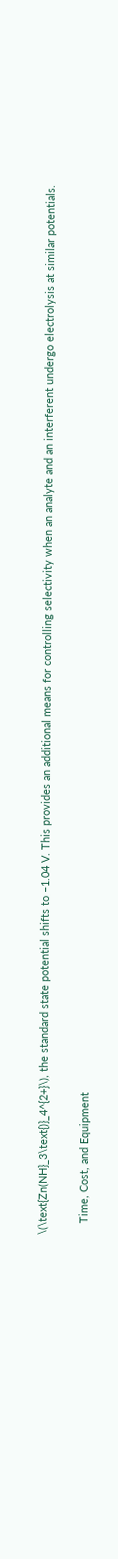\(\text{Zn(NH}_3\text{)}_4^{2+}\), the standard state potential shifts to –1.04 V. This provides an additional means for controlling selectivity when an analyte and an interferent undergo electrolysis at similar potentials.

    Time, Cost, and Equipment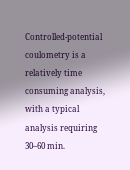Controlled-potential coulometry is a relatively time consuming analysis, with a typical analysis requiring 30–60 min.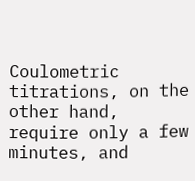Coulometric titrations, on the other hand, require only a few minutes, and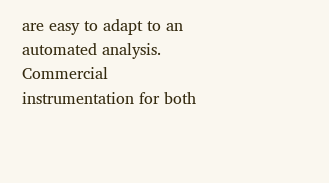are easy to adapt to an automated analysis. Commercial instrumentation for both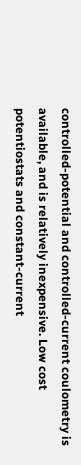controlled-potential and controlled-current coulometry is available, and is relatively inexpensive. Low cost potentiostats and constant-current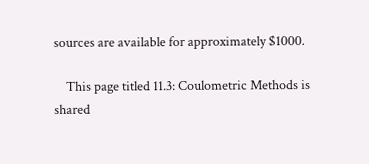sources are available for approximately $1000.

    This page titled 11.3: Coulometric Methods is shared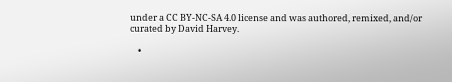under a CC BY-NC-SA 4.0 license and was authored, remixed, and/or curated by David Harvey.

    •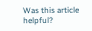Was this article helpful?